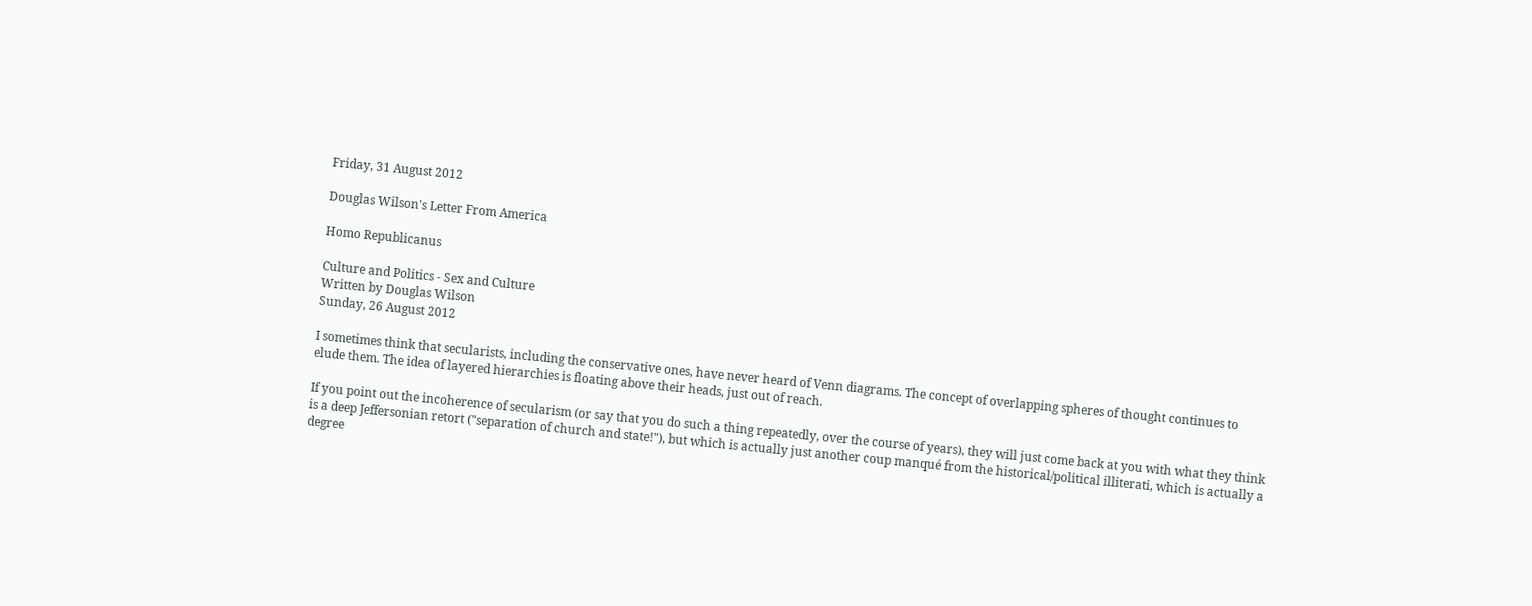Friday, 31 August 2012

Douglas Wilson's Letter From America

Homo Republicanus

Culture and Politics - Sex and Culture
Written by Douglas Wilson
Sunday, 26 August 2012

I sometimes think that secularists, including the conservative ones, have never heard of Venn diagrams. The concept of overlapping spheres of thought continues to elude them. The idea of layered hierarchies is floating above their heads, just out of reach.

If you point out the incoherence of secularism (or say that you do such a thing repeatedly, over the course of years), they will just come back at you with what they think is a deep Jeffersonian retort ("separation of church and state!"), but which is actually just another coup manqué from the historical/political illiterati, which is actually a degree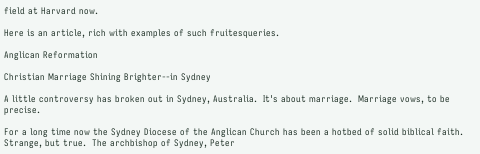field at Harvard now.

Here is an article, rich with examples of such fruitesqueries.

Anglican Reformation

Christian Marriage Shining Brighter--in Sydney

A little controversy has broken out in Sydney, Australia.  It's about marriage.  Marriage vows, to be precise.

For a long time now the Sydney Diocese of the Anglican Church has been a hotbed of solid biblical faith.  Strange, but true.  The archbishop of Sydney, Peter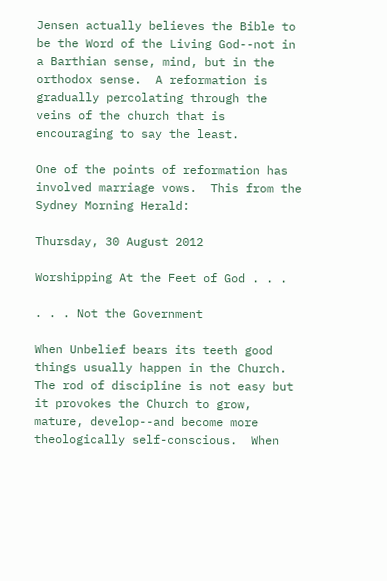Jensen actually believes the Bible to be the Word of the Living God--not in a Barthian sense, mind, but in the orthodox sense.  A reformation is gradually percolating through the veins of the church that is encouraging to say the least.

One of the points of reformation has involved marriage vows.  This from the Sydney Morning Herald:

Thursday, 30 August 2012

Worshipping At the Feet of God . . .

. . . Not the Government

When Unbelief bears its teeth good things usually happen in the Church.  The rod of discipline is not easy but it provokes the Church to grow, mature, develop--and become more theologically self-conscious.  When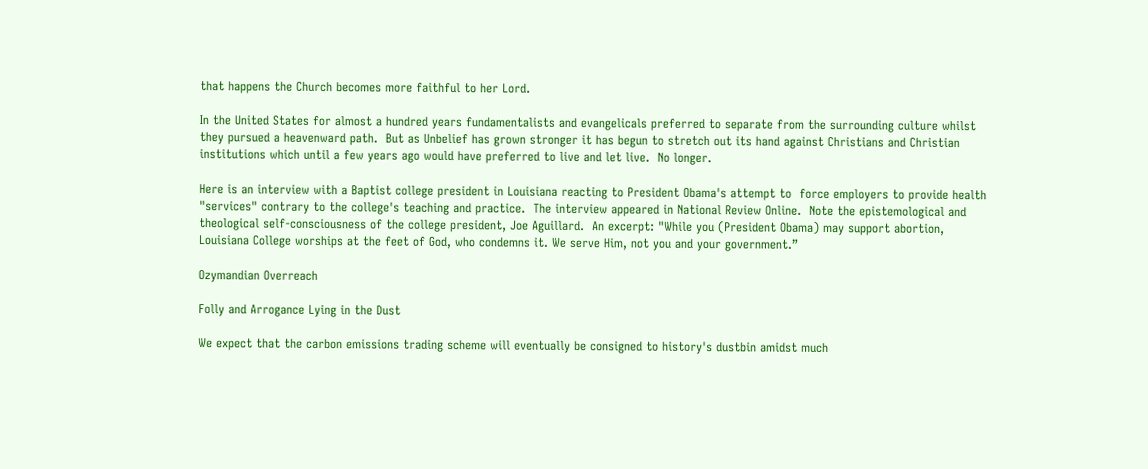that happens the Church becomes more faithful to her Lord.

In the United States for almost a hundred years fundamentalists and evangelicals preferred to separate from the surrounding culture whilst they pursued a heavenward path.  But as Unbelief has grown stronger it has begun to stretch out its hand against Christians and Christian institutions which until a few years ago would have preferred to live and let live.  No longer.

Here is an interview with a Baptist college president in Louisiana reacting to President Obama's attempt to  force employers to provide health "services" contrary to the college's teaching and practice.  The interview appeared in National Review Online.  Note the epistemological and theological self-consciousness of the college president, Joe Aguillard.  An excerpt: "While you (President Obama) may support abortion, Louisiana College worships at the feet of God, who condemns it. We serve Him, not you and your government.”

Ozymandian Overreach

Folly and Arrogance Lying in the Dust

We expect that the carbon emissions trading scheme will eventually be consigned to history's dustbin amidst much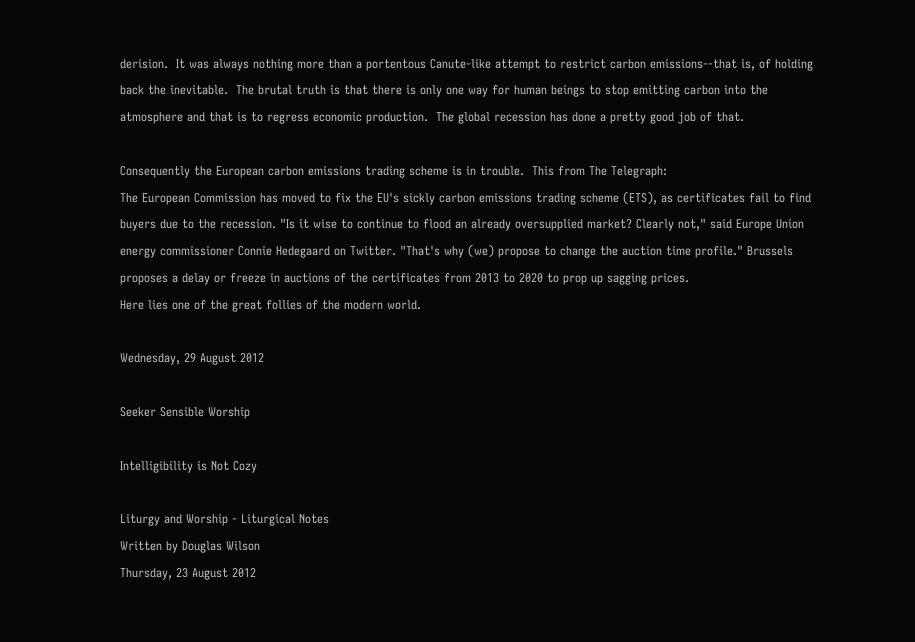derision.  It was always nothing more than a portentous Canute-like attempt to restrict carbon emissions--that is, of holding back the inevitable.  The brutal truth is that there is only one way for human beings to stop emitting carbon into the atmosphere and that is to regress economic production.  The global recession has done a pretty good job of that.

Consequently the European carbon emissions trading scheme is in trouble.  This from The Telegraph:
The European Commission has moved to fix the EU's sickly carbon emissions trading scheme (ETS), as certificates fail to find buyers due to the recession. "Is it wise to continue to flood an already oversupplied market? Clearly not," said Europe Union energy commissioner Connie Hedegaard on Twitter. "That's why (we) propose to change the auction time profile." Brussels proposes a delay or freeze in auctions of the certificates from 2013 to 2020 to prop up sagging prices.
Here lies one of the great follies of the modern world.

Wednesday, 29 August 2012

Seeker Sensible Worship

Intelligibility is Not Cozy

Liturgy and Worship - Liturgical Notes
Written by Douglas Wilson
Thursday, 23 August 2012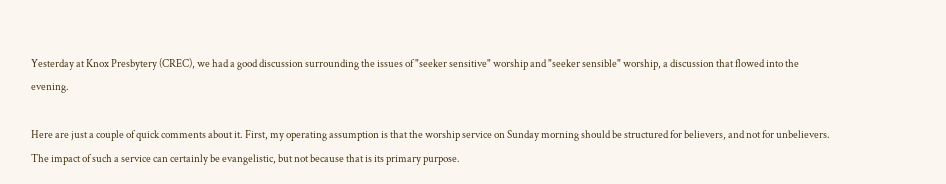Yesterday at Knox Presbytery (CREC), we had a good discussion surrounding the issues of "seeker sensitive" worship and "seeker sensible" worship, a discussion that flowed into the evening.

Here are just a couple of quick comments about it. First, my operating assumption is that the worship service on Sunday morning should be structured for believers, and not for unbelievers. The impact of such a service can certainly be evangelistic, but not because that is its primary purpose.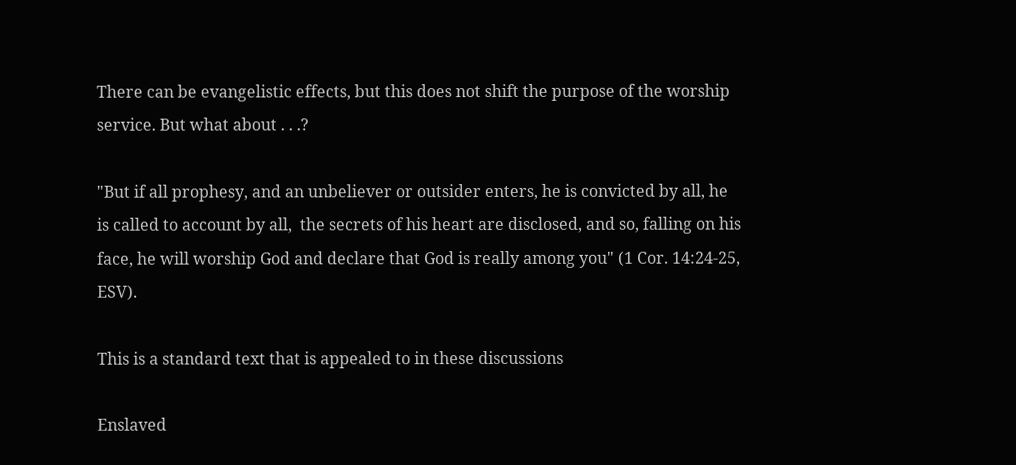There can be evangelistic effects, but this does not shift the purpose of the worship service. But what about . . .?

"But if all prophesy, and an unbeliever or outsider enters, he is convicted by all, he is called to account by all,  the secrets of his heart are disclosed, and so, falling on his face, he will worship God and declare that God is really among you" (1 Cor. 14:24-25, ESV).

This is a standard text that is appealed to in these discussions

Enslaved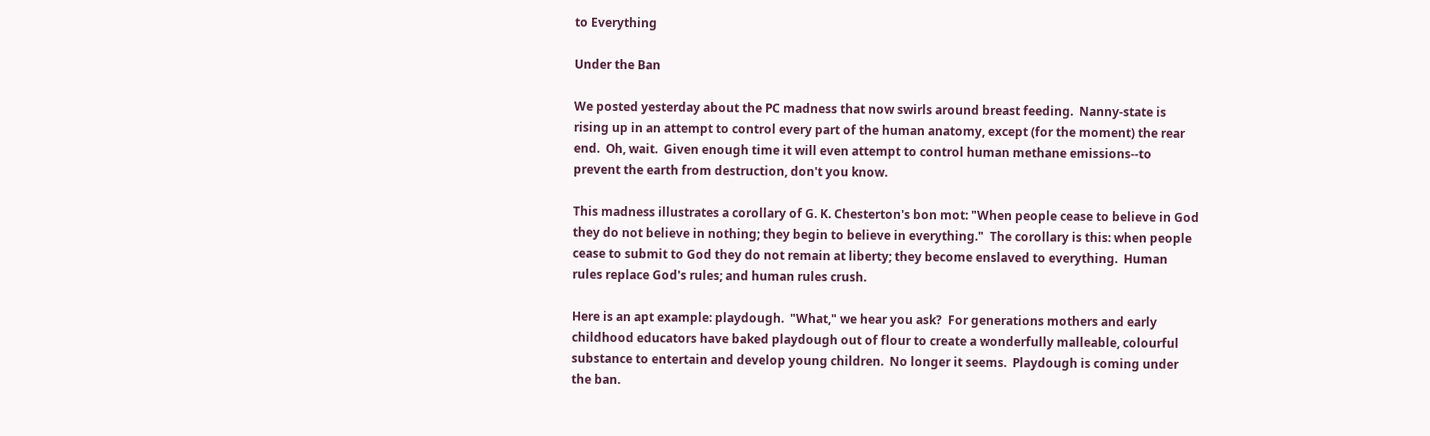to Everything

Under the Ban

We posted yesterday about the PC madness that now swirls around breast feeding.  Nanny-state is rising up in an attempt to control every part of the human anatomy, except (for the moment) the rear end.  Oh, wait.  Given enough time it will even attempt to control human methane emissions--to prevent the earth from destruction, don't you know.

This madness illustrates a corollary of G. K. Chesterton's bon mot: "When people cease to believe in God they do not believe in nothing; they begin to believe in everything."  The corollary is this: when people cease to submit to God they do not remain at liberty; they become enslaved to everything.  Human rules replace God's rules; and human rules crush.

Here is an apt example: playdough.  "What," we hear you ask?  For generations mothers and early childhood educators have baked playdough out of flour to create a wonderfully malleable, colourful substance to entertain and develop young children.  No longer it seems.  Playdough is coming under the ban.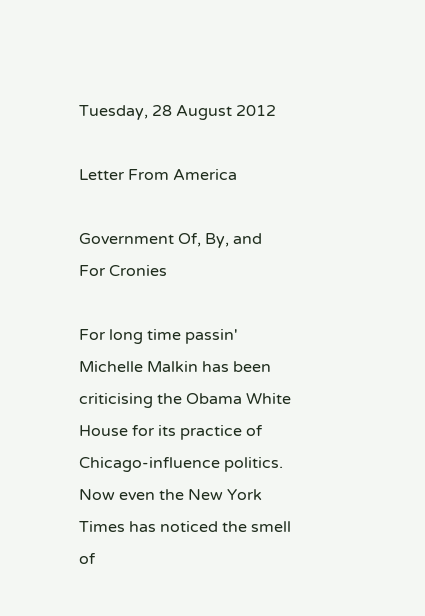Tuesday, 28 August 2012

Letter From America

Government Of, By, and For Cronies

For long time passin' Michelle Malkin has been criticising the Obama White House for its practice of Chicago-influence politics.  Now even the New York Times has noticed the smell of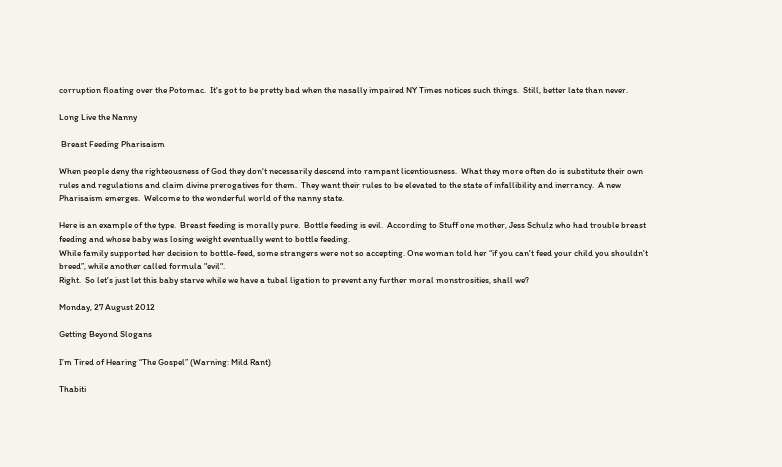corruption floating over the Potomac.  It's got to be pretty bad when the nasally impaired NY Times notices such things.  Still, better late than never.

Long Live the Nanny

 Breast Feeding Pharisaism

When people deny the righteousness of God they don't necessarily descend into rampant licentiousness.  What they more often do is substitute their own rules and regulations and claim divine prerogatives for them.  They want their rules to be elevated to the state of infallibility and inerrancy.  A new Pharisaism emerges.  Welcome to the wonderful world of the nanny state.

Here is an example of the type.  Breast feeding is morally pure.  Bottle feeding is evil.  According to Stuff one mother, Jess Schulz who had trouble breast feeding and whose baby was losing weight eventually went to bottle feeding.
While family supported her decision to bottle-feed, some strangers were not so accepting. One woman told her “if you can't feed your child you shouldn't breed”, while another called formula "evil".
Right.  So let's just let this baby starve while we have a tubal ligation to prevent any further moral monstrosities, shall we?

Monday, 27 August 2012

Getting Beyond Slogans

I’m Tired of Hearing “The Gospel” (Warning: Mild Rant)

Thabiti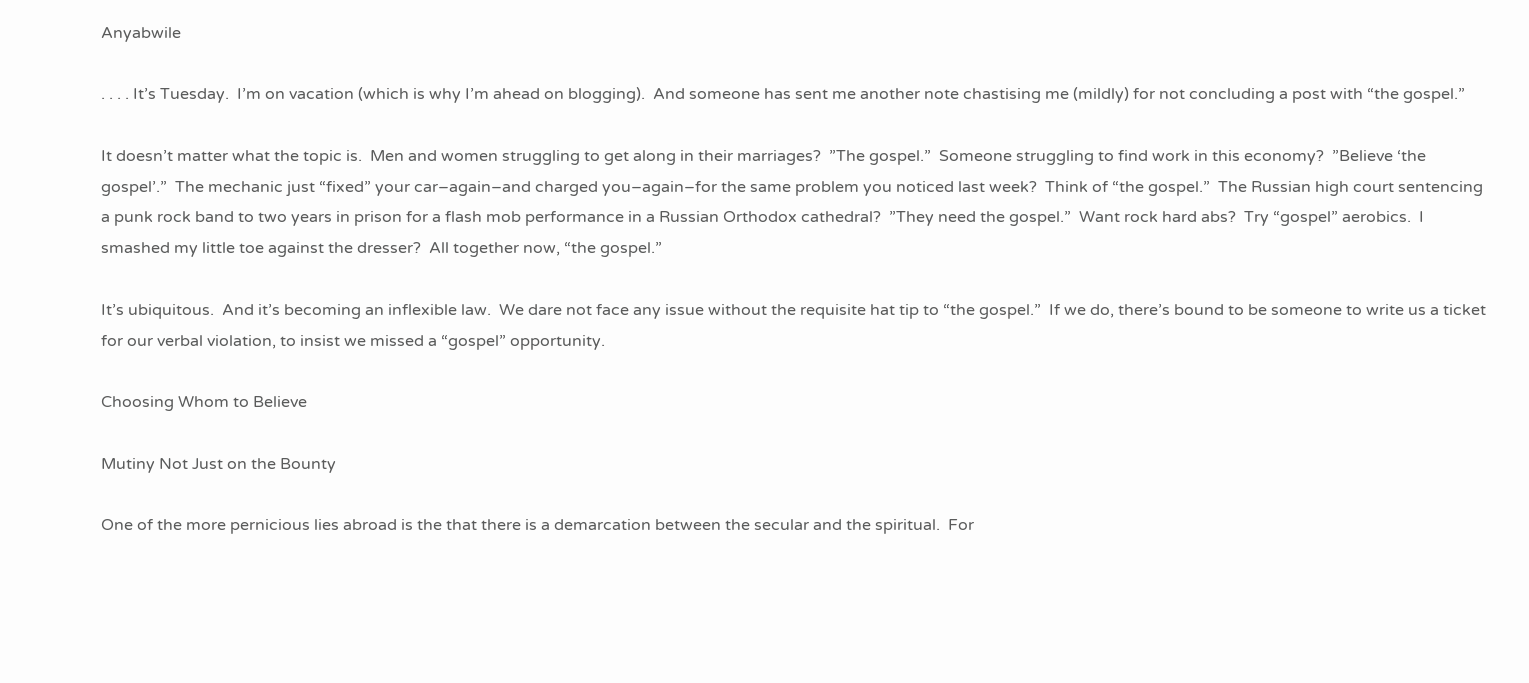Anyabwile

. . . . It’s Tuesday.  I’m on vacation (which is why I’m ahead on blogging).  And someone has sent me another note chastising me (mildly) for not concluding a post with “the gospel.”

It doesn’t matter what the topic is.  Men and women struggling to get along in their marriages?  ”The gospel.”  Someone struggling to find work in this economy?  ”Believe ‘the gospel’.”  The mechanic just “fixed” your car–again–and charged you–again–for the same problem you noticed last week?  Think of “the gospel.”  The Russian high court sentencing a punk rock band to two years in prison for a flash mob performance in a Russian Orthodox cathedral?  ”They need the gospel.”  Want rock hard abs?  Try “gospel” aerobics.  I smashed my little toe against the dresser?  All together now, “the gospel.”

It’s ubiquitous.  And it’s becoming an inflexible law.  We dare not face any issue without the requisite hat tip to “the gospel.”  If we do, there’s bound to be someone to write us a ticket for our verbal violation, to insist we missed a “gospel” opportunity.

Choosing Whom to Believe

Mutiny Not Just on the Bounty

One of the more pernicious lies abroad is the that there is a demarcation between the secular and the spiritual.  For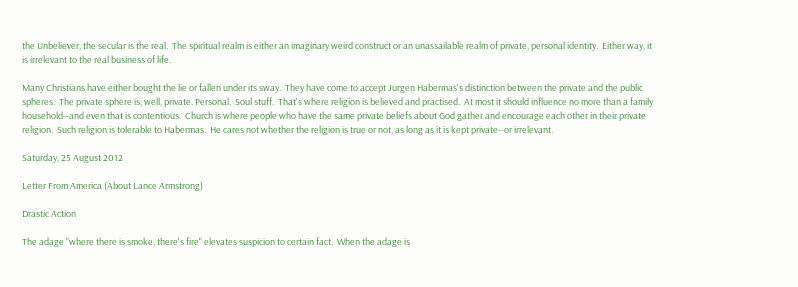the Unbeliever, the secular is the real.  The spiritual realm is either an imaginary weird construct or an unassailable realm of private, personal identity.  Either way, it is irrelevant to the real business of life.

Many Christians have either bought the lie or fallen under its sway.  They have come to accept Jurgen Habermas's distinction between the private and the public spheres.  The private sphere is, well, private. Personal.  Soul stuff.  That's where religion is believed and practised.  At most it should influence no more than a family household--and even that is contentious.  Church is where people who have the same private beliefs about God gather and encourage each other in their private religion.  Such religion is tolerable to Habermas.  He cares not whether the religion is true or not, as long as it is kept private--or irrelevant.

Saturday, 25 August 2012

Letter From America (About Lance Armstrong)

Drastic Action

The adage "where there is smoke, there's fire" elevates suspicion to certain fact.  When the adage is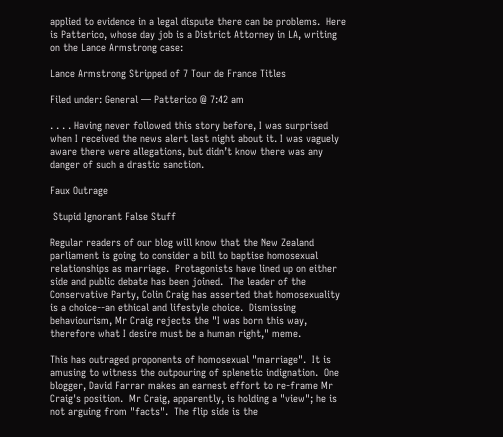applied to evidence in a legal dispute there can be problems.  Here is Patterico, whose day job is a District Attorney in LA, writing on the Lance Armstrong case:

Lance Armstrong Stripped of 7 Tour de France Titles

Filed under: General — Patterico @ 7:42 am

. . . . Having never followed this story before, I was surprised when I received the news alert last night about it. I was vaguely aware there were allegations, but didn’t know there was any danger of such a drastic sanction.

Faux Outrage

 Stupid Ignorant False Stuff

Regular readers of our blog will know that the New Zealand parliament is going to consider a bill to baptise homosexual relationships as marriage.  Protagonists have lined up on either side and public debate has been joined.  The leader of the Conservative Party, Colin Craig has asserted that homosexuality is a choice--an ethical and lifestyle choice.  Dismissing behaviourism, Mr Craig rejects the "I was born this way, therefore what I desire must be a human right," meme.

This has outraged proponents of homosexual "marriage".  It is amusing to witness the outpouring of splenetic indignation.  One blogger, David Farrar makes an earnest effort to re-frame Mr Craig's position.  Mr Craig, apparently, is holding a "view"; he is not arguing from "facts".  The flip side is the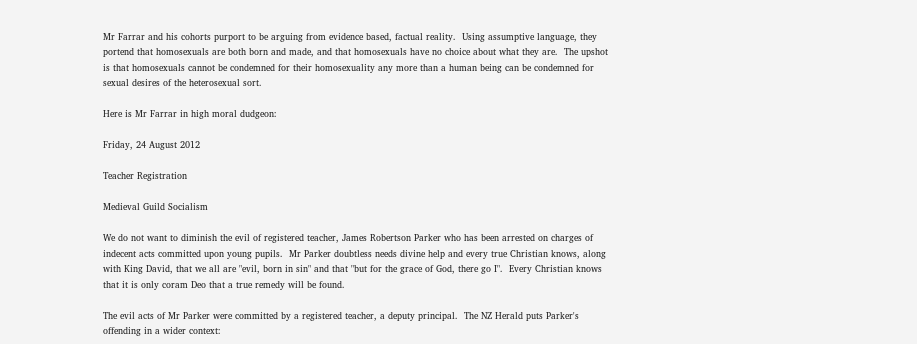Mr Farrar and his cohorts purport to be arguing from evidence based, factual reality.  Using assumptive language, they portend that homosexuals are both born and made, and that homosexuals have no choice about what they are.  The upshot is that homosexuals cannot be condemned for their homosexuality any more than a human being can be condemned for sexual desires of the heterosexual sort.

Here is Mr Farrar in high moral dudgeon:

Friday, 24 August 2012

Teacher Registration

Medieval Guild Socialism

We do not want to diminish the evil of registered teacher, James Robertson Parker who has been arrested on charges of indecent acts committed upon young pupils.  Mr Parker doubtless needs divine help and every true Christian knows, along with King David, that we all are "evil, born in sin" and that "but for the grace of God, there go I".  Every Christian knows that it is only coram Deo that a true remedy will be found.

The evil acts of Mr Parker were committed by a registered teacher, a deputy principal.  The NZ Herald puts Parker's offending in a wider context: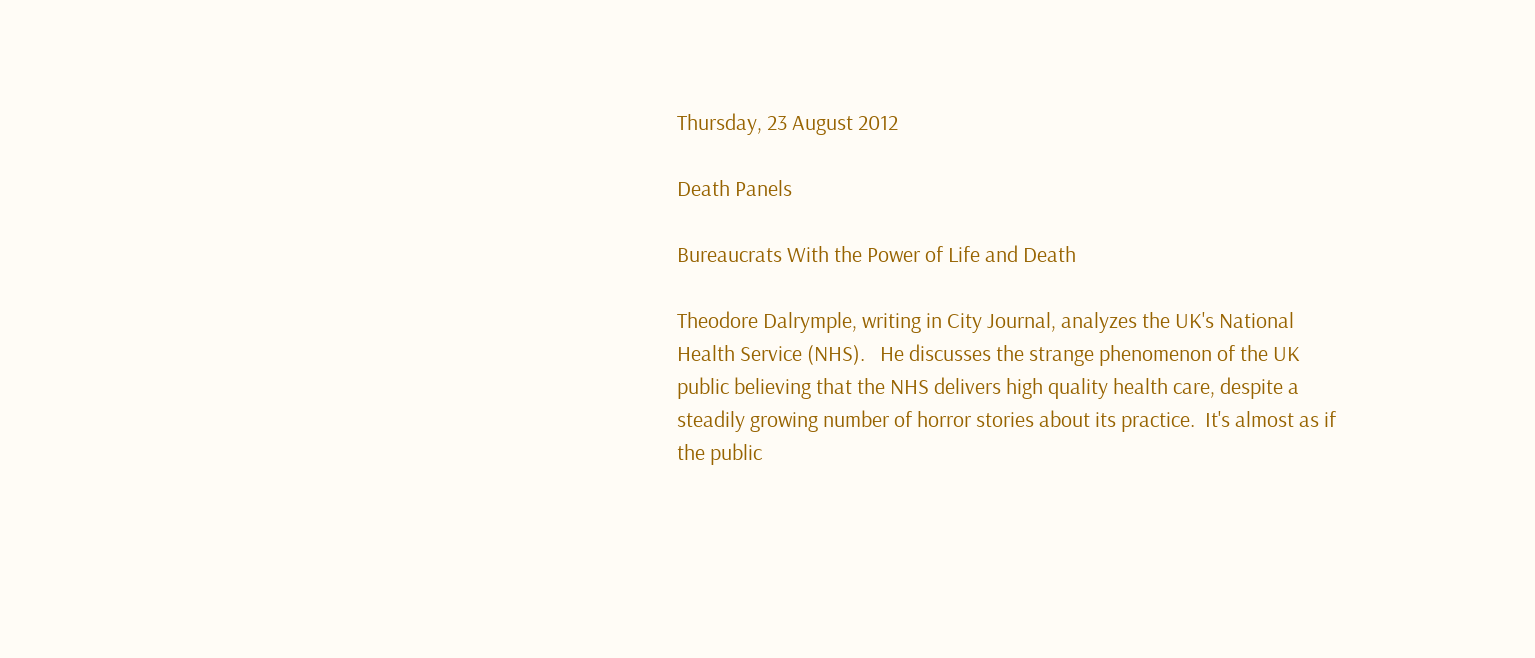Thursday, 23 August 2012

Death Panels

Bureaucrats With the Power of Life and Death

Theodore Dalrymple, writing in City Journal, analyzes the UK's National Health Service (NHS).   He discusses the strange phenomenon of the UK public believing that the NHS delivers high quality health care, despite a steadily growing number of horror stories about its practice.  It's almost as if the public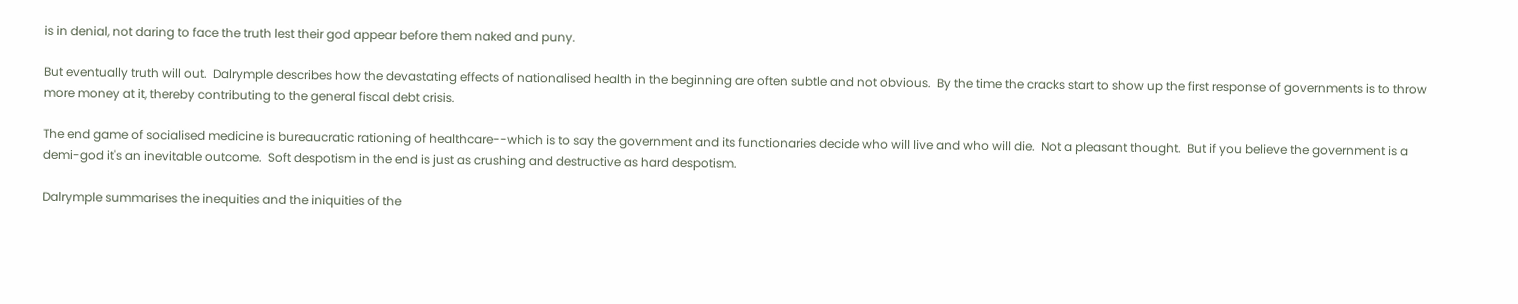is in denial, not daring to face the truth lest their god appear before them naked and puny.

But eventually truth will out.  Dalrymple describes how the devastating effects of nationalised health in the beginning are often subtle and not obvious.  By the time the cracks start to show up the first response of governments is to throw more money at it, thereby contributing to the general fiscal debt crisis.

The end game of socialised medicine is bureaucratic rationing of healthcare--which is to say the government and its functionaries decide who will live and who will die.  Not a pleasant thought.  But if you believe the government is a demi-god it's an inevitable outcome.  Soft despotism in the end is just as crushing and destructive as hard despotism.

Dalrymple summarises the inequities and the iniquities of the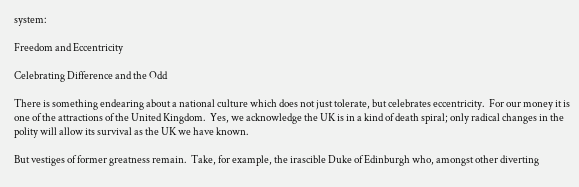system:

Freedom and Eccentricity

Celebrating Difference and the Odd

There is something endearing about a national culture which does not just tolerate, but celebrates eccentricity.  For our money it is one of the attractions of the United Kingdom.  Yes, we acknowledge the UK is in a kind of death spiral; only radical changes in the polity will allow its survival as the UK we have known.

But vestiges of former greatness remain.  Take, for example, the irascible Duke of Edinburgh who, amongst other diverting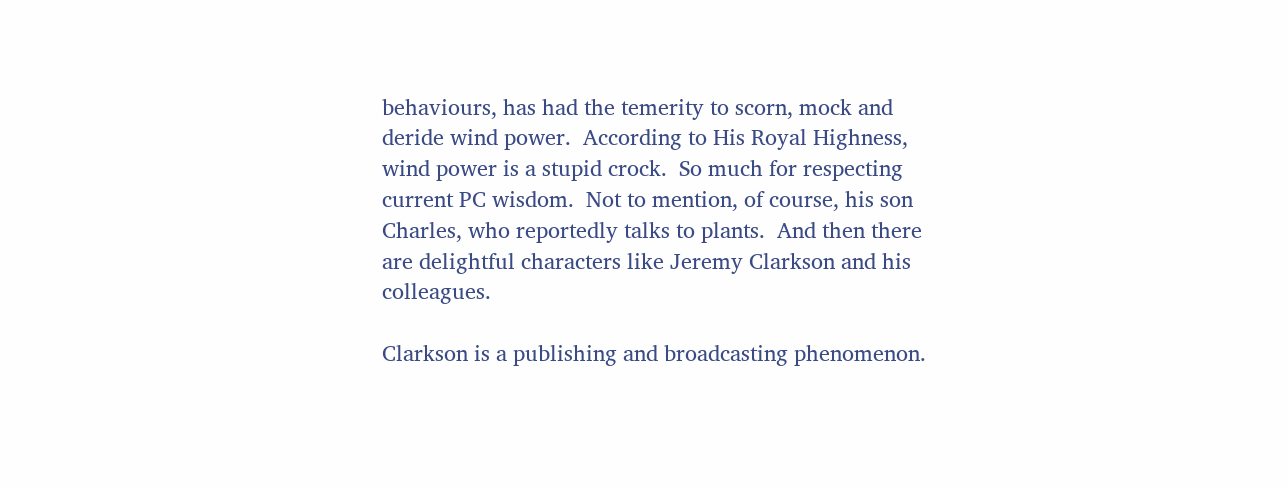behaviours, has had the temerity to scorn, mock and deride wind power.  According to His Royal Highness, wind power is a stupid crock.  So much for respecting current PC wisdom.  Not to mention, of course, his son Charles, who reportedly talks to plants.  And then there are delightful characters like Jeremy Clarkson and his colleagues.

Clarkson is a publishing and broadcasting phenomenon.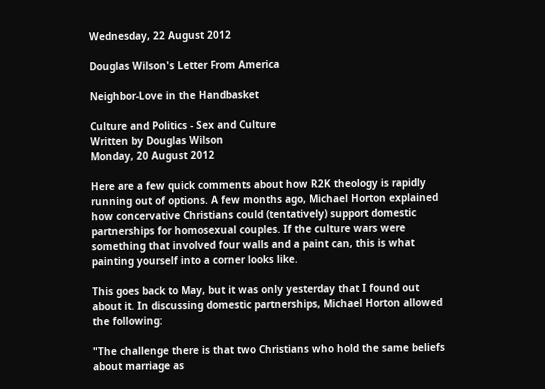Wednesday, 22 August 2012

Douglas Wilson's Letter From America

Neighbor-Love in the Handbasket

Culture and Politics - Sex and Culture
Written by Douglas Wilson
Monday, 20 August 2012

Here are a few quick comments about how R2K theology is rapidly running out of options. A few months ago, Michael Horton explained how concervative Christians could (tentatively) support domestic partnerships for homosexual couples. If the culture wars were something that involved four walls and a paint can, this is what painting yourself into a corner looks like.

This goes back to May, but it was only yesterday that I found out about it. In discussing domestic partnerships, Michael Horton allowed the following:

"The challenge there is that two Christians who hold the same beliefs about marriage as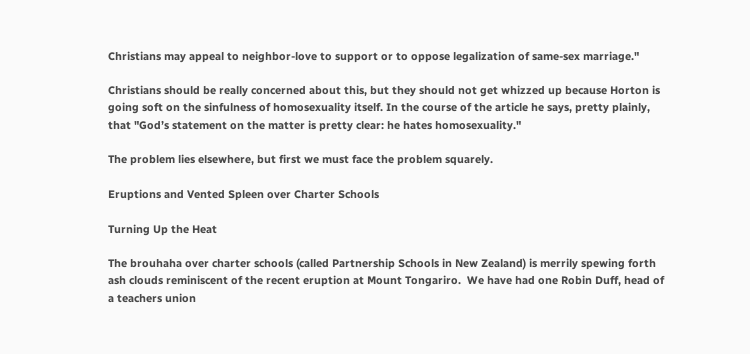Christians may appeal to neighbor-love to support or to oppose legalization of same-sex marriage."

Christians should be really concerned about this, but they should not get whizzed up because Horton is going soft on the sinfulness of homosexuality itself. In the course of the article he says, pretty plainly, that "God’s statement on the matter is pretty clear: he hates homosexuality."

The problem lies elsewhere, but first we must face the problem squarely.

Eruptions and Vented Spleen over Charter Schools

Turning Up the Heat

The brouhaha over charter schools (called Partnership Schools in New Zealand) is merrily spewing forth ash clouds reminiscent of the recent eruption at Mount Tongariro.  We have had one Robin Duff, head of a teachers union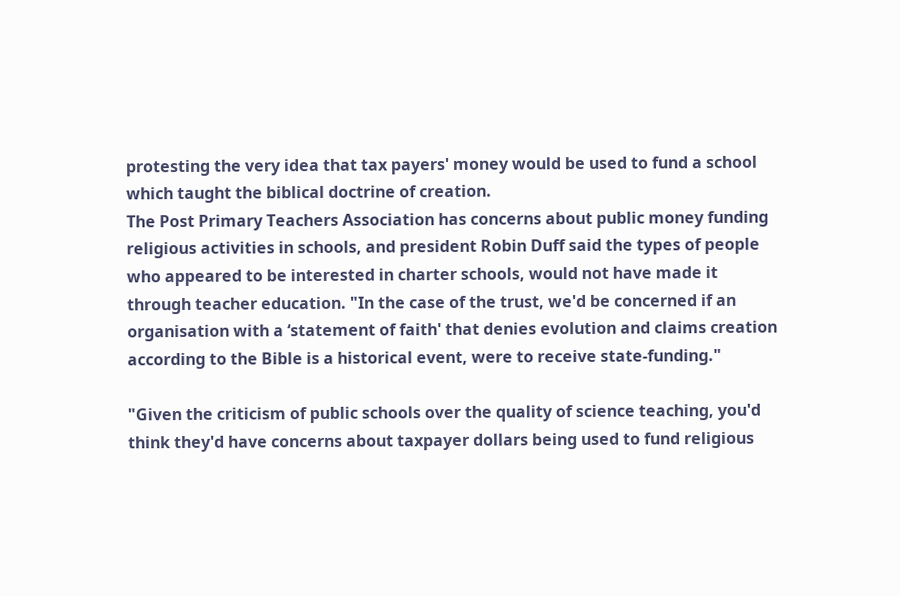protesting the very idea that tax payers' money would be used to fund a school which taught the biblical doctrine of creation.
The Post Primary Teachers Association has concerns about public money funding religious activities in schools, and president Robin Duff said the types of people who appeared to be interested in charter schools, would not have made it through teacher education. "In the case of the trust, we'd be concerned if an organisation with a ‘statement of faith' that denies evolution and claims creation according to the Bible is a historical event, were to receive state-funding."

"Given the criticism of public schools over the quality of science teaching, you'd think they'd have concerns about taxpayer dollars being used to fund religious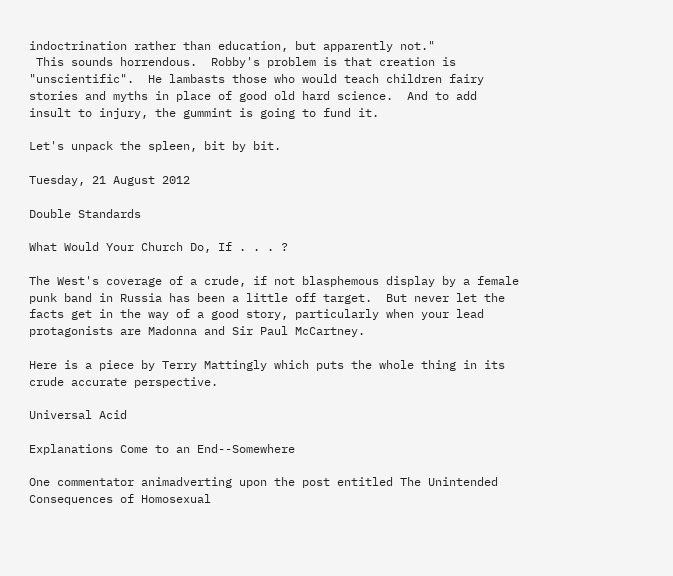indoctrination rather than education, but apparently not."
 This sounds horrendous.  Robby's problem is that creation is "unscientific".  He lambasts those who would teach children fairy stories and myths in place of good old hard science.  And to add insult to injury, the gummint is going to fund it.

Let's unpack the spleen, bit by bit.

Tuesday, 21 August 2012

Double Standards

What Would Your Church Do, If . . . ?

The West's coverage of a crude, if not blasphemous display by a female punk band in Russia has been a little off target.  But never let the facts get in the way of a good story, particularly when your lead protagonists are Madonna and Sir Paul McCartney.

Here is a piece by Terry Mattingly which puts the whole thing in its crude accurate perspective.

Universal Acid

Explanations Come to an End--Somewhere

One commentator animadverting upon the post entitled The Unintended Consequences of Homosexual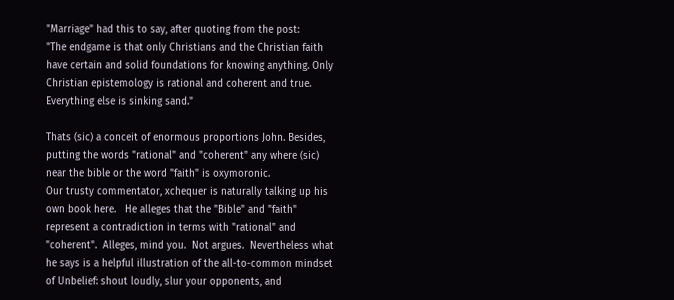"Marriage" had this to say, after quoting from the post:
"The endgame is that only Christians and the Christian faith have certain and solid foundations for knowing anything. Only Christian epistemology is rational and coherent and true. Everything else is sinking sand."

Thats (sic) a conceit of enormous proportions John. Besides, putting the words "rational" and "coherent" any where (sic) near the bible or the word "faith" is oxymoronic.
Our trusty commentator, xchequer is naturally talking up his own book here.   He alleges that the "Bible" and "faith" represent a contradiction in terms with "rational" and "coherent".  Alleges, mind you.  Not argues.  Nevertheless what he says is a helpful illustration of the all-to-common mindset of Unbelief: shout loudly, slur your opponents, and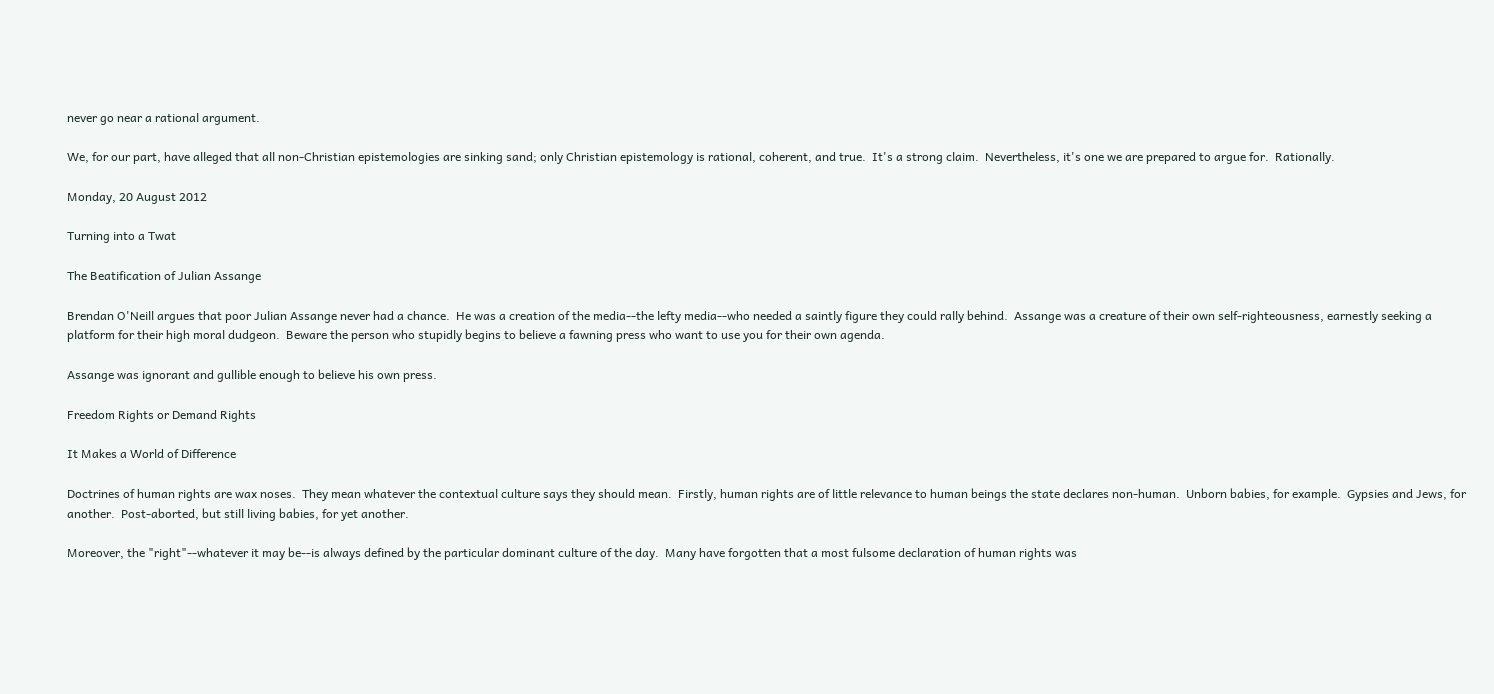never go near a rational argument.

We, for our part, have alleged that all non-Christian epistemologies are sinking sand; only Christian epistemology is rational, coherent, and true.  It's a strong claim.  Nevertheless, it's one we are prepared to argue for.  Rationally.

Monday, 20 August 2012

Turning into a Twat

The Beatification of Julian Assange

Brendan O'Neill argues that poor Julian Assange never had a chance.  He was a creation of the media--the lefty media--who needed a saintly figure they could rally behind.  Assange was a creature of their own self-righteousness, earnestly seeking a platform for their high moral dudgeon.  Beware the person who stupidly begins to believe a fawning press who want to use you for their own agenda.

Assange was ignorant and gullible enough to believe his own press.

Freedom Rights or Demand Rights

It Makes a World of Difference

Doctrines of human rights are wax noses.  They mean whatever the contextual culture says they should mean.  Firstly, human rights are of little relevance to human beings the state declares non-human.  Unborn babies, for example.  Gypsies and Jews, for another.  Post-aborted, but still living babies, for yet another.

Moreover, the "right"--whatever it may be--is always defined by the particular dominant culture of the day.  Many have forgotten that a most fulsome declaration of human rights was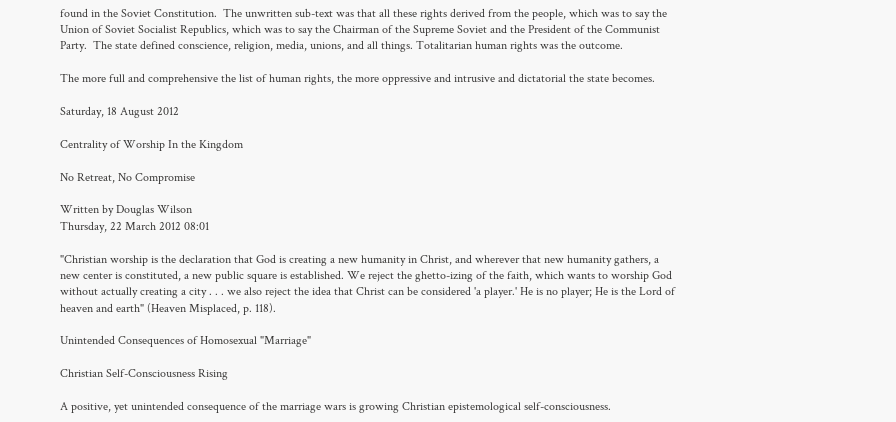found in the Soviet Constitution.  The unwritten sub-text was that all these rights derived from the people, which was to say the Union of Soviet Socialist Republics, which was to say the Chairman of the Supreme Soviet and the President of the Communist Party.  The state defined conscience, religion, media, unions, and all things. Totalitarian human rights was the outcome.

The more full and comprehensive the list of human rights, the more oppressive and intrusive and dictatorial the state becomes.

Saturday, 18 August 2012

Centrality of Worship In the Kingdom

No Retreat, No Compromise

Written by Douglas Wilson
Thursday, 22 March 2012 08:01

"Christian worship is the declaration that God is creating a new humanity in Christ, and wherever that new humanity gathers, a new center is constituted, a new public square is established. We reject the ghetto-izing of the faith, which wants to worship God without actually creating a city . . . we also reject the idea that Christ can be considered 'a player.' He is no player; He is the Lord of heaven and earth" (Heaven Misplaced, p. 118).

Unintended Consequences of Homosexual "Marriage"

Christian Self-Consciousness Rising

A positive, yet unintended consequence of the marriage wars is growing Christian epistemological self-consciousness.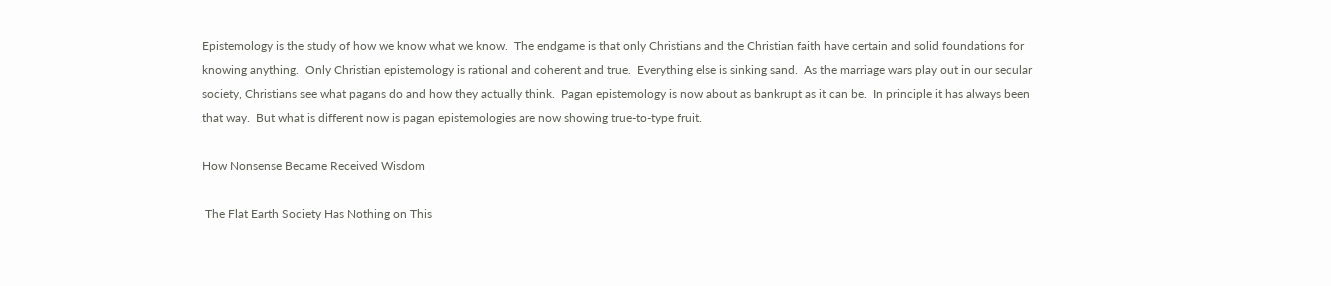Epistemology is the study of how we know what we know.  The endgame is that only Christians and the Christian faith have certain and solid foundations for knowing anything.  Only Christian epistemology is rational and coherent and true.  Everything else is sinking sand.  As the marriage wars play out in our secular society, Christians see what pagans do and how they actually think.  Pagan epistemology is now about as bankrupt as it can be.  In principle it has always been that way.  But what is different now is pagan epistemologies are now showing true-to-type fruit.

How Nonsense Became Received Wisdom

 The Flat Earth Society Has Nothing on This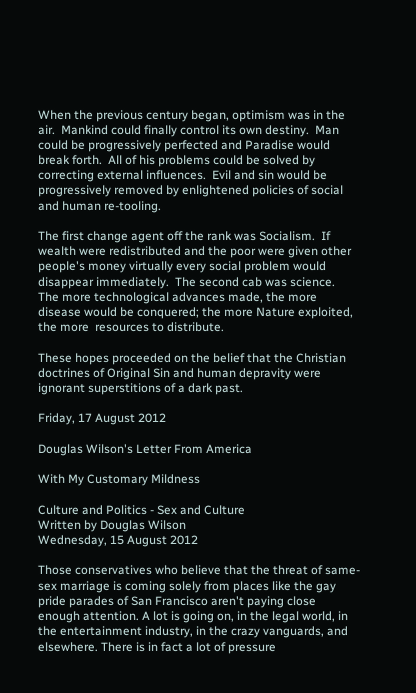When the previous century began, optimism was in the air.  Mankind could finally control its own destiny.  Man could be progressively perfected and Paradise would break forth.  All of his problems could be solved by correcting external influences.  Evil and sin would be progressively removed by enlightened policies of social and human re-tooling.

The first change agent off the rank was Socialism.  If wealth were redistributed and the poor were given other people's money virtually every social problem would disappear immediately.  The second cab was science.  The more technological advances made, the more disease would be conquered; the more Nature exploited, the more  resources to distribute.

These hopes proceeded on the belief that the Christian doctrines of Original Sin and human depravity were ignorant superstitions of a dark past.

Friday, 17 August 2012

Douglas Wilson's Letter From America

With My Customary Mildness

Culture and Politics - Sex and Culture
Written by Douglas Wilson
Wednesday, 15 August 2012

Those conservatives who believe that the threat of same-sex marriage is coming solely from places like the gay pride parades of San Francisco aren't paying close enough attention. A lot is going on, in the legal world, in the entertainment industry, in the crazy vanguards, and elsewhere. There is in fact a lot of pressure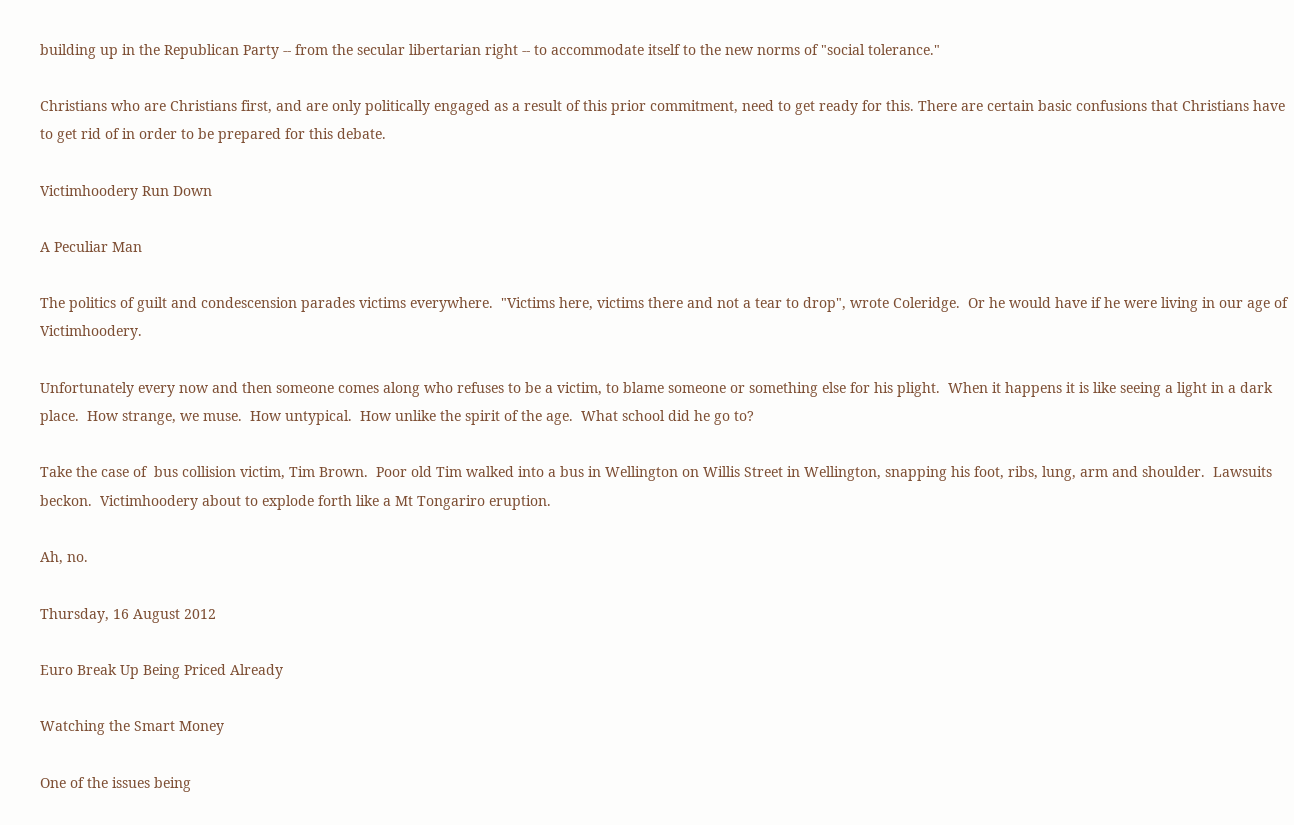building up in the Republican Party -- from the secular libertarian right -- to accommodate itself to the new norms of "social tolerance."

Christians who are Christians first, and are only politically engaged as a result of this prior commitment, need to get ready for this. There are certain basic confusions that Christians have to get rid of in order to be prepared for this debate.

Victimhoodery Run Down

A Peculiar Man

The politics of guilt and condescension parades victims everywhere.  "Victims here, victims there and not a tear to drop", wrote Coleridge.  Or he would have if he were living in our age of Victimhoodery.

Unfortunately every now and then someone comes along who refuses to be a victim, to blame someone or something else for his plight.  When it happens it is like seeing a light in a dark place.  How strange, we muse.  How untypical.  How unlike the spirit of the age.  What school did he go to?

Take the case of  bus collision victim, Tim Brown.  Poor old Tim walked into a bus in Wellington on Willis Street in Wellington, snapping his foot, ribs, lung, arm and shoulder.  Lawsuits beckon.  Victimhoodery about to explode forth like a Mt Tongariro eruption.

Ah, no.

Thursday, 16 August 2012

Euro Break Up Being Priced Already

Watching the Smart Money

One of the issues being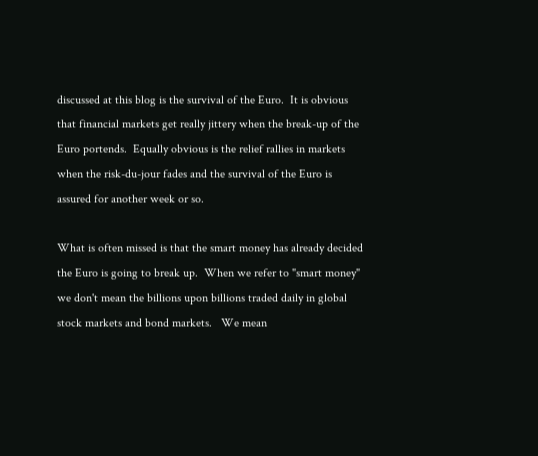discussed at this blog is the survival of the Euro.  It is obvious that financial markets get really jittery when the break-up of the Euro portends.  Equally obvious is the relief rallies in markets when the risk-du-jour fades and the survival of the Euro is assured for another week or so.

What is often missed is that the smart money has already decided the Euro is going to break up.  When we refer to "smart money" we don't mean the billions upon billions traded daily in global stock markets and bond markets.   We mean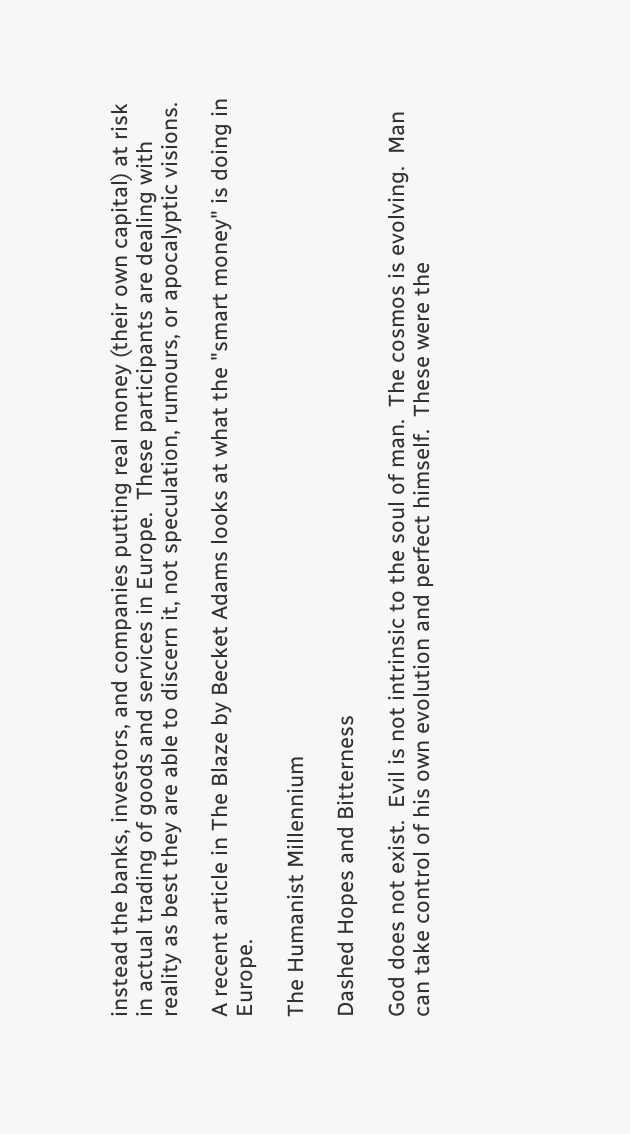instead the banks, investors, and companies putting real money (their own capital) at risk in actual trading of goods and services in Europe.  These participants are dealing with reality as best they are able to discern it, not speculation, rumours, or apocalyptic visions.

A recent article in The Blaze by Becket Adams looks at what the "smart money" is doing in Europe.

The Humanist Millennium

Dashed Hopes and Bitterness

God does not exist.  Evil is not intrinsic to the soul of man.  The cosmos is evolving.  Man can take control of his own evolution and perfect himself.  These were the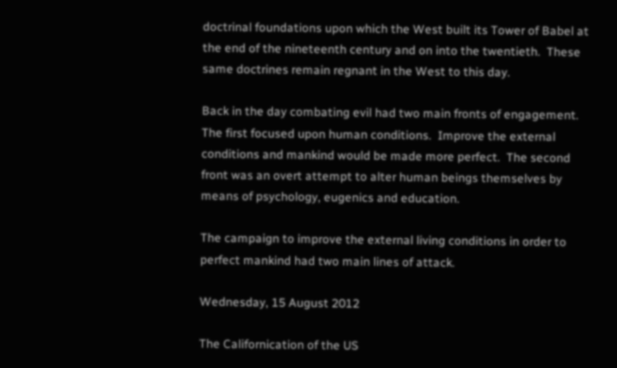doctrinal foundations upon which the West built its Tower of Babel at the end of the nineteenth century and on into the twentieth.  These same doctrines remain regnant in the West to this day.

Back in the day combating evil had two main fronts of engagement.  The first focused upon human conditions.  Improve the external conditions and mankind would be made more perfect.  The second front was an overt attempt to alter human beings themselves by means of psychology, eugenics and education.

The campaign to improve the external living conditions in order to perfect mankind had two main lines of attack.

Wednesday, 15 August 2012

The Californication of the US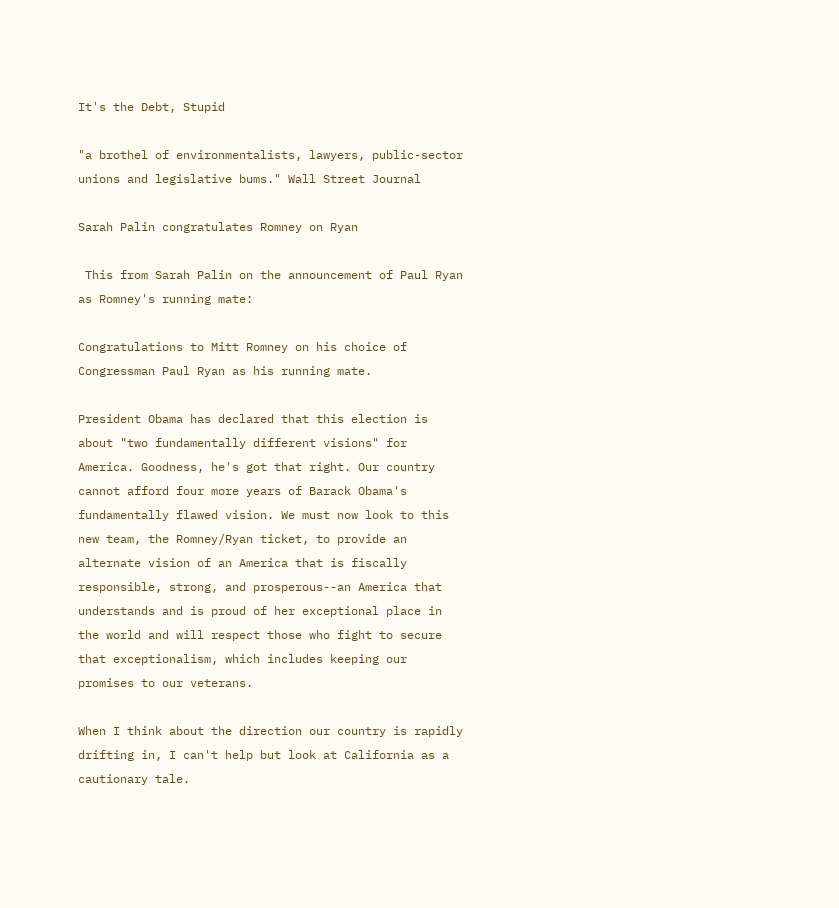It's the Debt, Stupid

"a brothel of environmentalists, lawyers, public-sector unions and legislative bums." Wall Street Journal

Sarah Palin congratulates Romney on Ryan

 This from Sarah Palin on the announcement of Paul Ryan as Romney's running mate:

Congratulations to Mitt Romney on his choice of Congressman Paul Ryan as his running mate.

President Obama has declared that this election is about "two fundamentally different visions" for America. Goodness, he's got that right. Our country cannot afford four more years of Barack Obama's fundamentally flawed vision. We must now look to this new team, the Romney/Ryan ticket, to provide an alternate vision of an America that is fiscally responsible, strong, and prosperous--an America that understands and is proud of her exceptional place in the world and will respect those who fight to secure that exceptionalism, which includes keeping our promises to our veterans.

When I think about the direction our country is rapidly drifting in, I can't help but look at California as a cautionary tale.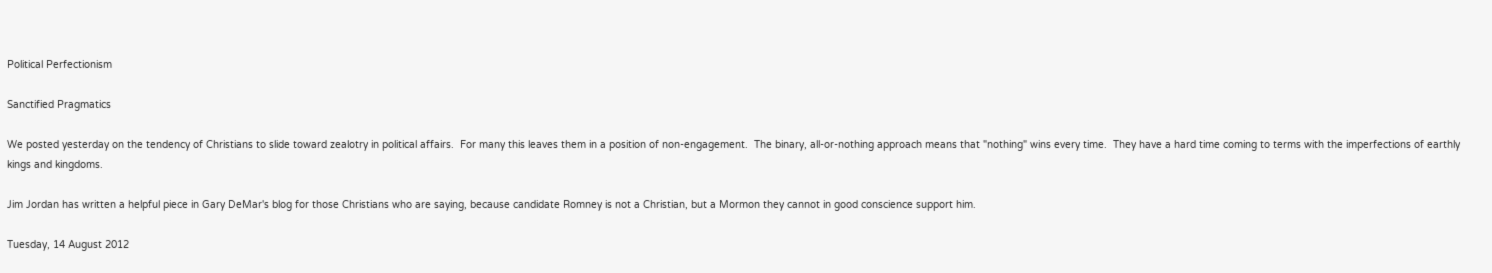Political Perfectionism

Sanctified Pragmatics

We posted yesterday on the tendency of Christians to slide toward zealotry in political affairs.  For many this leaves them in a position of non-engagement.  The binary, all-or-nothing approach means that "nothing" wins every time.  They have a hard time coming to terms with the imperfections of earthly kings and kingdoms.

Jim Jordan has written a helpful piece in Gary DeMar's blog for those Christians who are saying, because candidate Romney is not a Christian, but a Mormon they cannot in good conscience support him.

Tuesday, 14 August 2012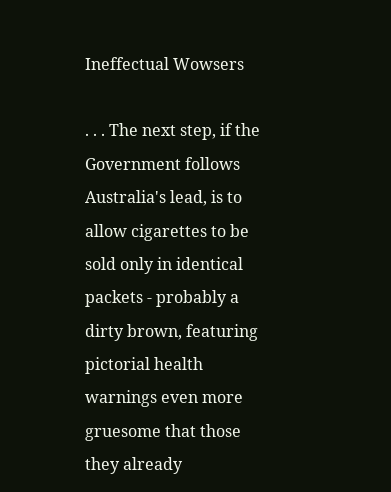Ineffectual Wowsers

. . . The next step, if the Government follows Australia's lead, is to allow cigarettes to be sold only in identical packets - probably a dirty brown, featuring pictorial health warnings even more gruesome that those they already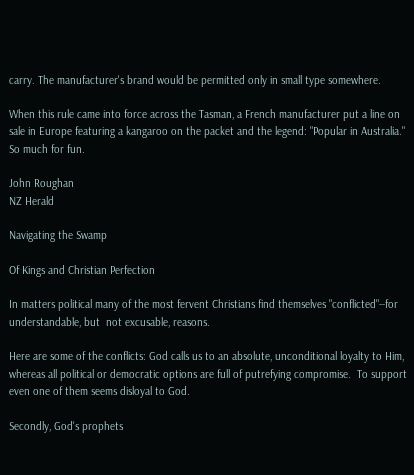carry. The manufacturer's brand would be permitted only in small type somewhere.

When this rule came into force across the Tasman, a French manufacturer put a line on sale in Europe featuring a kangaroo on the packet and the legend: "Popular in Australia." So much for fun.

John Roughan
NZ Herald

Navigating the Swamp

Of Kings and Christian Perfection

In matters political many of the most fervent Christians find themselves "conflicted"--for understandable, but  not excusable, reasons.

Here are some of the conflicts: God calls us to an absolute, unconditional loyalty to Him, whereas all political or democratic options are full of putrefying compromise.  To support even one of them seems disloyal to God.

Secondly, God's prophets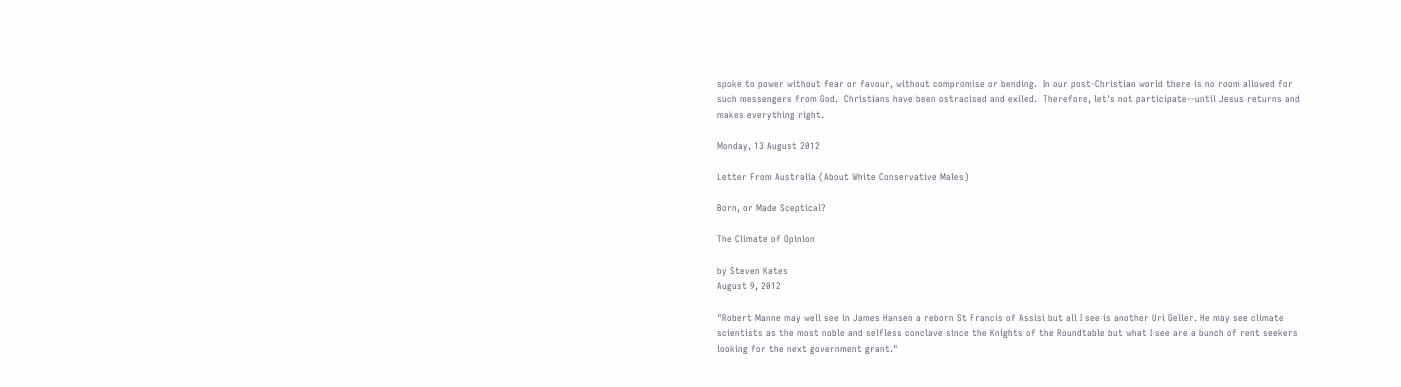spoke to power without fear or favour, without compromise or bending.  In our post-Christian world there is no room allowed for such messengers from God.  Christians have been ostracised and exiled.  Therefore, let's not participate--until Jesus returns and makes everything right.

Monday, 13 August 2012

Letter From Australia (About White Conservative Males)

Born, or Made Sceptical?

The Climate of Opinion

by Steven Kates
August 9, 2012

"Robert Manne may well see in James Hansen a reborn St Francis of Assisi but all I see is another Uri Geller. He may see climate scientists as the most noble and selfless conclave since the Knights of the Roundtable but what I see are a bunch of rent seekers looking for the next government grant."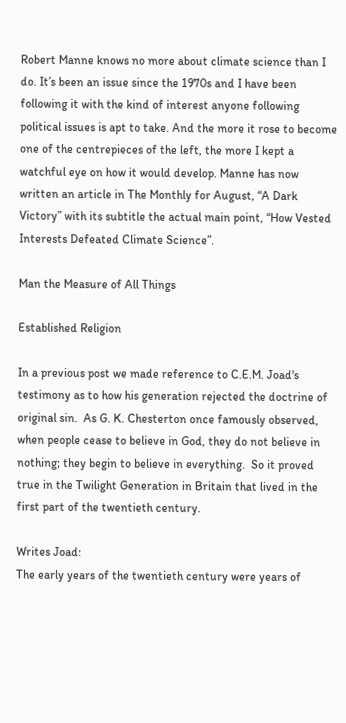Robert Manne knows no more about climate science than I do. It’s been an issue since the 1970s and I have been following it with the kind of interest anyone following political issues is apt to take. And the more it rose to become one of the centrepieces of the left, the more I kept a watchful eye on how it would develop. Manne has now written an article in The Monthly for August, “A Dark Victory” with its subtitle the actual main point, “How Vested Interests Defeated Climate Science”.

Man the Measure of All Things

Established Religion

In a previous post we made reference to C.E.M. Joad's testimony as to how his generation rejected the doctrine of original sin.  As G. K. Chesterton once famously observed, when people cease to believe in God, they do not believe in nothing; they begin to believe in everything.  So it proved true in the Twilight Generation in Britain that lived in the first part of the twentieth century.

Writes Joad:
The early years of the twentieth century were years of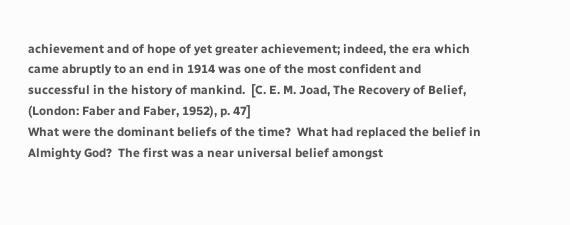achievement and of hope of yet greater achievement; indeed, the era which came abruptly to an end in 1914 was one of the most confident and successful in the history of mankind.  [C. E. M. Joad, The Recovery of Belief, (London: Faber and Faber, 1952), p. 47]
What were the dominant beliefs of the time?  What had replaced the belief in Almighty God?  The first was a near universal belief amongst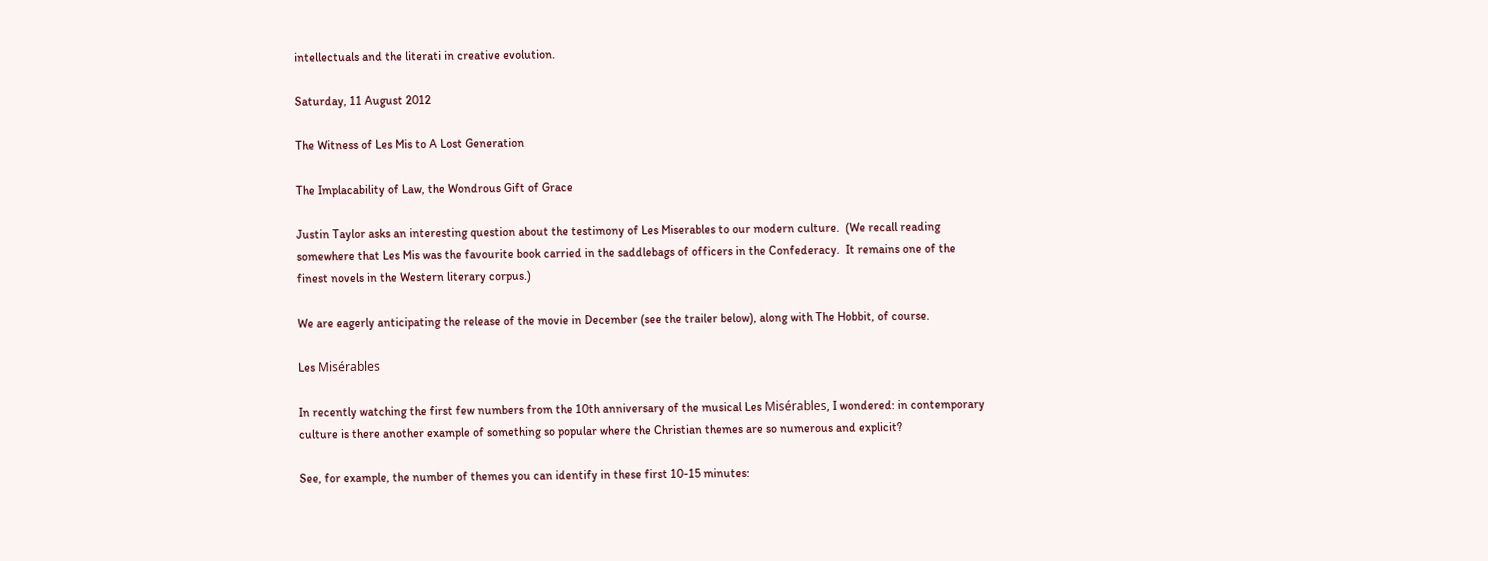intellectuals and the literati in creative evolution.

Saturday, 11 August 2012

The Witness of Les Mis to A Lost Generation

The Implacability of Law, the Wondrous Gift of Grace

Justin Taylor asks an interesting question about the testimony of Les Miserables to our modern culture.  (We recall reading somewhere that Les Mis was the favourite book carried in the saddlebags of officers in the Confederacy.  It remains one of the finest novels in the Western literary corpus.)

We are eagerly anticipating the release of the movie in December (see the trailer below), along with The Hobbit, of course.

Les Misérables

In recently watching the first few numbers from the 10th anniversary of the musical Les Misérables, I wondered: in contemporary culture is there another example of something so popular where the Christian themes are so numerous and explicit?

See, for example, the number of themes you can identify in these first 10-15 minutes: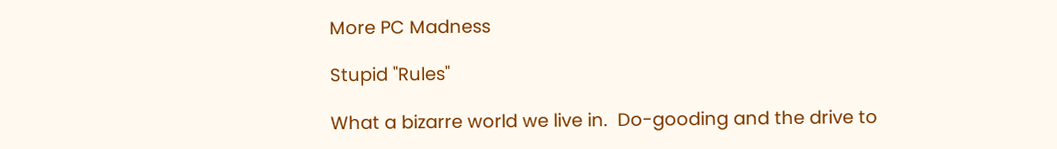More PC Madness

Stupid "Rules"

What a bizarre world we live in.  Do-gooding and the drive to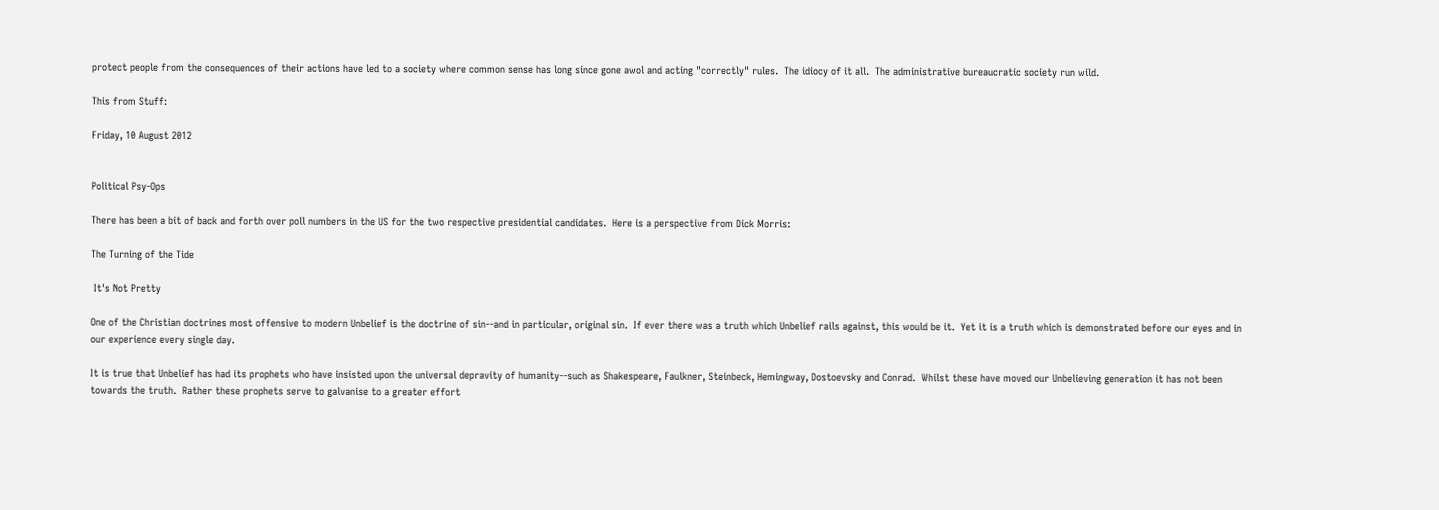protect people from the consequences of their actions have led to a society where common sense has long since gone awol and acting "correctly" rules.  The idiocy of it all.  The administrative bureaucratic society run wild.

This from Stuff:

Friday, 10 August 2012


Political Psy-Ops

There has been a bit of back and forth over poll numbers in the US for the two respective presidential candidates.  Here is a perspective from Dick Morris:

The Turning of the Tide

 It's Not Pretty

One of the Christian doctrines most offensive to modern Unbelief is the doctrine of sin--and in particular, original sin.  If ever there was a truth which Unbelief rails against, this would be it.  Yet it is a truth which is demonstrated before our eyes and in our experience every single day.

It is true that Unbelief has had its prophets who have insisted upon the universal depravity of humanity--such as Shakespeare, Faulkner, Steinbeck, Hemingway, Dostoevsky and Conrad.  Whilst these have moved our Unbelieving generation it has not been towards the truth.  Rather these prophets serve to galvanise to a greater effort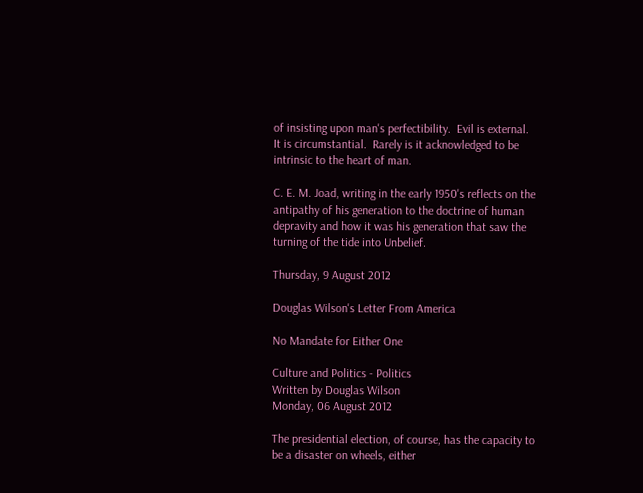of insisting upon man's perfectibility.  Evil is external.  It is circumstantial.  Rarely is it acknowledged to be intrinsic to the heart of man.

C. E. M. Joad, writing in the early 1950's reflects on the antipathy of his generation to the doctrine of human depravity and how it was his generation that saw the turning of the tide into Unbelief.

Thursday, 9 August 2012

Douglas Wilson's Letter From America

No Mandate for Either One

Culture and Politics - Politics
Written by Douglas Wilson
Monday, 06 August 2012

The presidential election, of course, has the capacity to be a disaster on wheels, either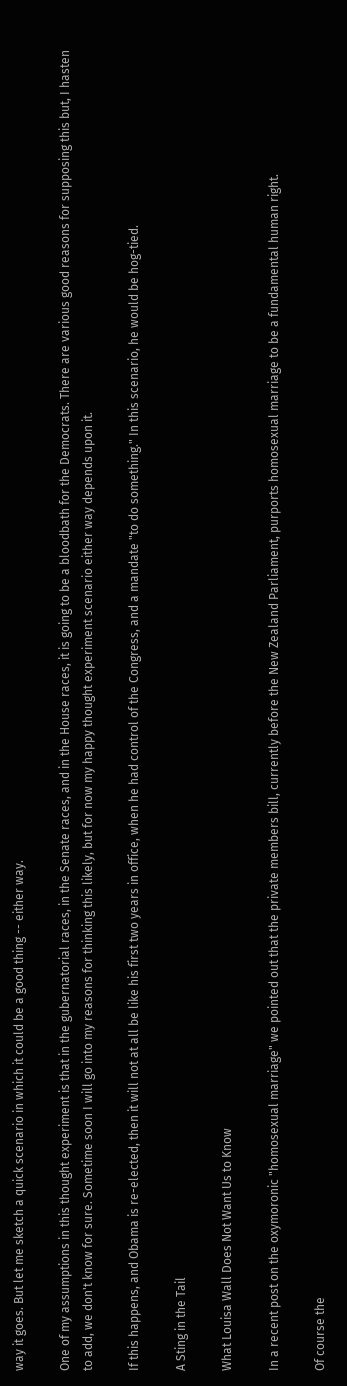way it goes. But let me sketch a quick scenario in which it could be a good thing -- either way.

One of my assumptions in this thought experiment is that in the gubernatorial races, in the Senate races, and in the House races, it is going to be a bloodbath for the Democrats. There are various good reasons for supposing this but, I hasten to add, we don't know for sure. Sometime soon I will go into my reasons for thinking this likely, but for now my happy thought experiment scenario either way depends upon it.

If this happens, and Obama is re-elected, then it will not at all be like his first two years in office, when he had control of the Congress, and a mandate "to do something." In this scenario, he would be hog-tied.

A Sting in the Tail

What Louisa Wall Does Not Want Us to Know

In a recent post on the oxymoronic "homosexual marriage" we pointed out that the private members bill, currently before the New Zealand Parliament, purports homosexual marriage to be a fundamental human right.

Of course the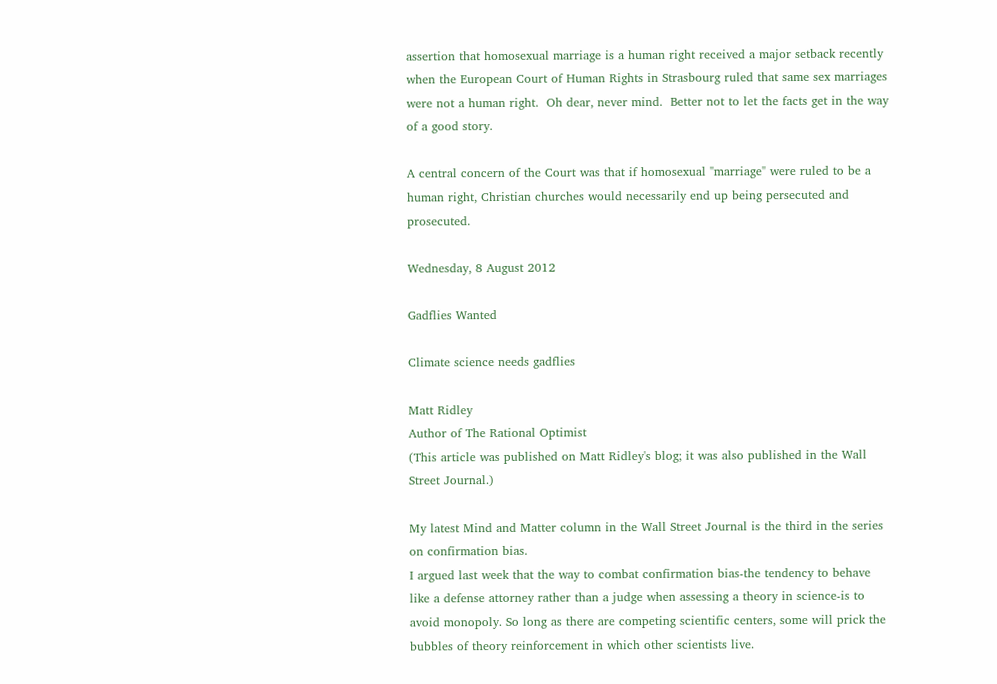assertion that homosexual marriage is a human right received a major setback recently when the European Court of Human Rights in Strasbourg ruled that same sex marriages were not a human right.  Oh dear, never mind.  Better not to let the facts get in the way of a good story.

A central concern of the Court was that if homosexual "marriage" were ruled to be a human right, Christian churches would necessarily end up being persecuted and prosecuted.

Wednesday, 8 August 2012

Gadflies Wanted

Climate science needs gadflies

Matt Ridley
Author of The Rational Optimist
(This article was published on Matt Ridley's blog; it was also published in the Wall Street Journal.)

My latest Mind and Matter column in the Wall Street Journal is the third in the series on confirmation bias.
I argued last week that the way to combat confirmation bias-the tendency to behave like a defense attorney rather than a judge when assessing a theory in science-is to avoid monopoly. So long as there are competing scientific centers, some will prick the bubbles of theory reinforcement in which other scientists live.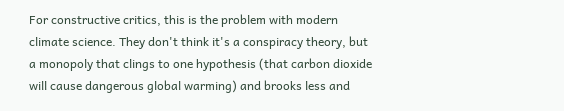For constructive critics, this is the problem with modern climate science. They don't think it's a conspiracy theory, but a monopoly that clings to one hypothesis (that carbon dioxide will cause dangerous global warming) and brooks less and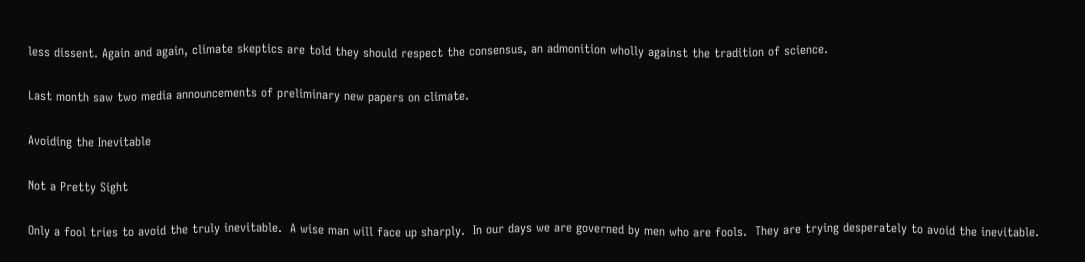less dissent. Again and again, climate skeptics are told they should respect the consensus, an admonition wholly against the tradition of science.

Last month saw two media announcements of preliminary new papers on climate.

Avoiding the Inevitable

Not a Pretty Sight

Only a fool tries to avoid the truly inevitable.  A wise man will face up sharply.  In our days we are governed by men who are fools.  They are trying desperately to avoid the inevitable.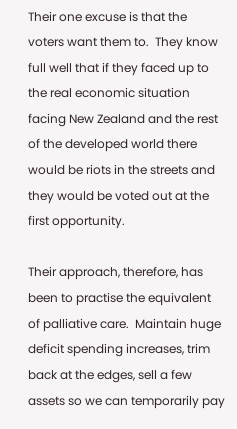Their one excuse is that the voters want them to.  They know full well that if they faced up to the real economic situation facing New Zealand and the rest of the developed world there would be riots in the streets and they would be voted out at the first opportunity.

Their approach, therefore, has been to practise the equivalent of palliative care.  Maintain huge deficit spending increases, trim back at the edges, sell a few assets so we can temporarily pay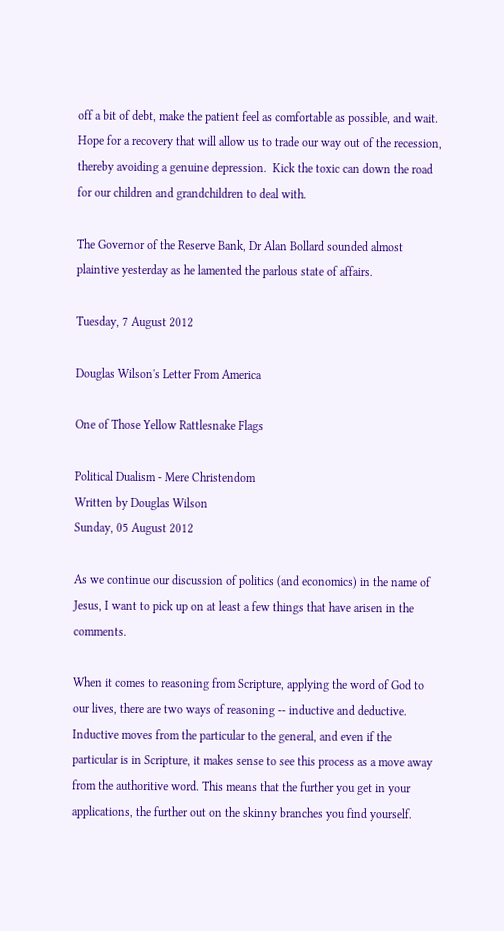off a bit of debt, make the patient feel as comfortable as possible, and wait.  Hope for a recovery that will allow us to trade our way out of the recession, thereby avoiding a genuine depression.  Kick the toxic can down the road for our children and grandchildren to deal with.

The Governor of the Reserve Bank, Dr Alan Bollard sounded almost plaintive yesterday as he lamented the parlous state of affairs.

Tuesday, 7 August 2012

Douglas Wilson's Letter From America

One of Those Yellow Rattlesnake Flags

Political Dualism - Mere Christendom
Written by Douglas Wilson
Sunday, 05 August 2012

As we continue our discussion of politics (and economics) in the name of Jesus, I want to pick up on at least a few things that have arisen in the comments.

When it comes to reasoning from Scripture, applying the word of God to our lives, there are two ways of reasoning -- inductive and deductive. Inductive moves from the particular to the general, and even if the particular is in Scripture, it makes sense to see this process as a move away from the authoritive word. This means that the further you get in your applications, the further out on the skinny branches you find yourself.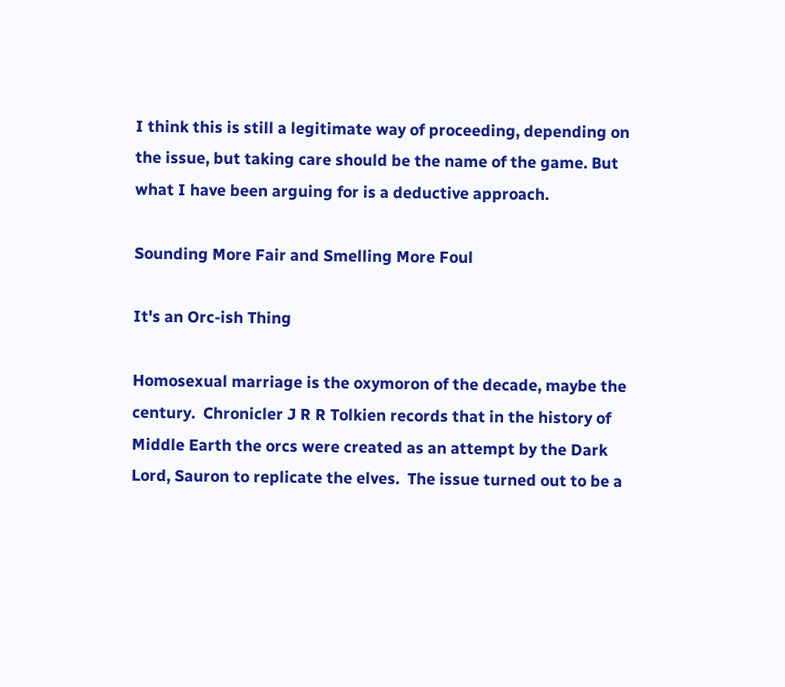I think this is still a legitimate way of proceeding, depending on the issue, but taking care should be the name of the game. But what I have been arguing for is a deductive approach.

Sounding More Fair and Smelling More Foul

It's an Orc-ish Thing

Homosexual marriage is the oxymoron of the decade, maybe the century.  Chronicler J R R Tolkien records that in the history of Middle Earth the orcs were created as an attempt by the Dark Lord, Sauron to replicate the elves.  The issue turned out to be a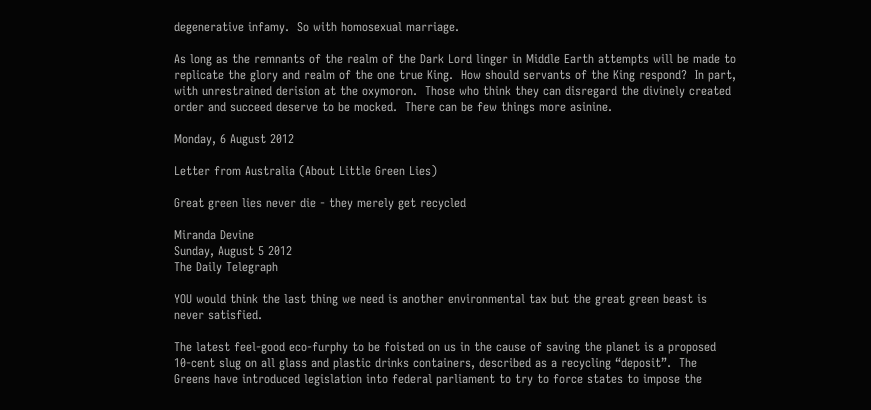degenerative infamy.  So with homosexual marriage.

As long as the remnants of the realm of the Dark Lord linger in Middle Earth attempts will be made to replicate the glory and realm of the one true King.  How should servants of the King respond?  In part, with unrestrained derision at the oxymoron.  Those who think they can disregard the divinely created order and succeed deserve to be mocked.  There can be few things more asinine.

Monday, 6 August 2012

Letter from Australia (About Little Green Lies)

Great green lies never die - they merely get recycled

Miranda Devine
Sunday, August 5 2012
The Daily Telegraph

YOU would think the last thing we need is another environmental tax but the great green beast is never satisfied.

The latest feel-good eco-furphy to be foisted on us in the cause of saving the planet is a proposed 10-cent slug on all glass and plastic drinks containers, described as a recycling “deposit”.  The Greens have introduced legislation into federal parliament to try to force states to impose the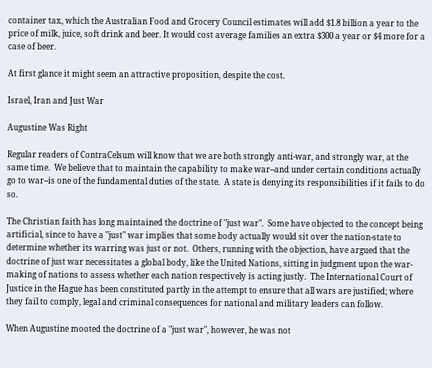container tax, which the Australian Food and Grocery Council estimates will add $1.8 billion a year to the price of milk, juice, soft drink and beer. It would cost average families an extra $300 a year or $4 more for a case of beer.

At first glance it might seem an attractive proposition, despite the cost.

Israel, Iran and Just War

Augustine Was Right

Regular readers of ContraCelsum will know that we are both strongly anti-war, and strongly war, at the same time.  We believe that to maintain the capability to make war--and under certain conditions actually go to war--is one of the fundamental duties of the state.  A state is denying its responsibilities if it fails to do so.

The Christian faith has long maintained the doctrine of "just war".  Some have objected to the concept being artificial, since to have a "just" war implies that some body actually would sit over the nation-state to determine whether its warring was just or not.  Others, running with the objection, have argued that the doctrine of just war necessitates a global body, like the United Nations, sitting in judgment upon the war-making of nations to assess whether each nation respectively is acting justly.  The International Court of Justice in the Hague has been constituted partly in the attempt to ensure that all wars are justified; where they fail to comply, legal and criminal consequences for national and military leaders can follow.

When Augustine mooted the doctrine of a "just war", however, he was not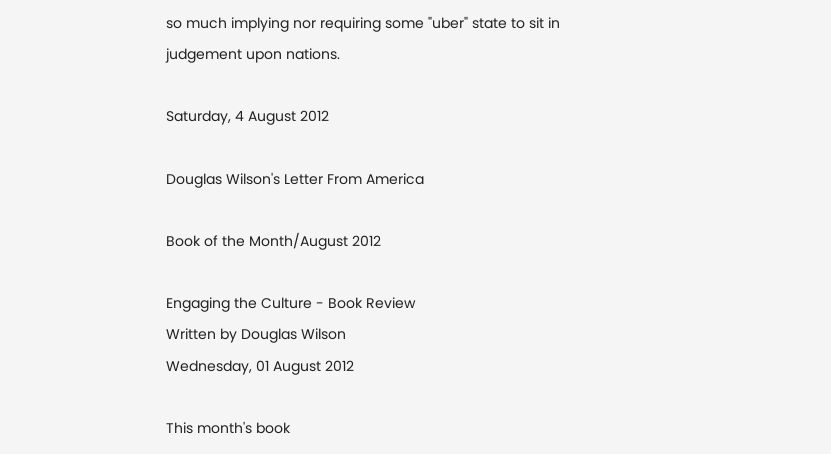so much implying nor requiring some "uber" state to sit in judgement upon nations.

Saturday, 4 August 2012

Douglas Wilson's Letter From America

Book of the Month/August 2012

Engaging the Culture - Book Review
Written by Douglas Wilson
Wednesday, 01 August 2012

This month's book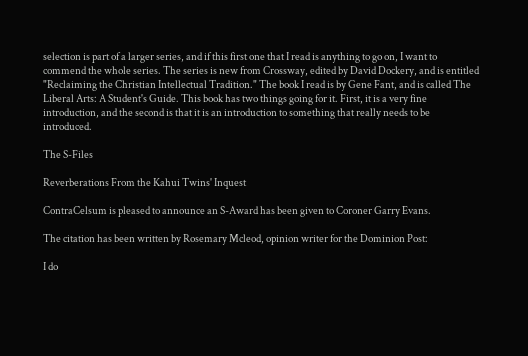selection is part of a larger series, and if this first one that I read is anything to go on, I want to commend the whole series. The series is new from Crossway, edited by David Dockery, and is entitled "Reclaiming the Christian Intellectual Tradition." The book I read is by Gene Fant, and is called The Liberal Arts: A Student's Guide. This book has two things going for it. First, it is a very fine introduction, and the second is that it is an introduction to something that really needs to be introduced.

The S-Files

Reverberations From the Kahui Twins' Inquest

ContraCelsum is pleased to announce an S-Award has been given to Coroner Garry Evans.

The citation has been written by Rosemary Mcleod, opinion writer for the Dominion Post:

I do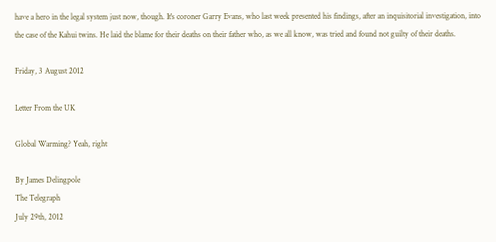have a hero in the legal system just now, though. It's coroner Garry Evans, who last week presented his findings, after an inquisitorial investigation, into the case of the Kahui twins. He laid the blame for their deaths on their father who, as we all know, was tried and found not guilty of their deaths.

Friday, 3 August 2012

Letter From the UK

Global Warming? Yeah, right

By James Delingpole
The Telegraph
July 29th, 2012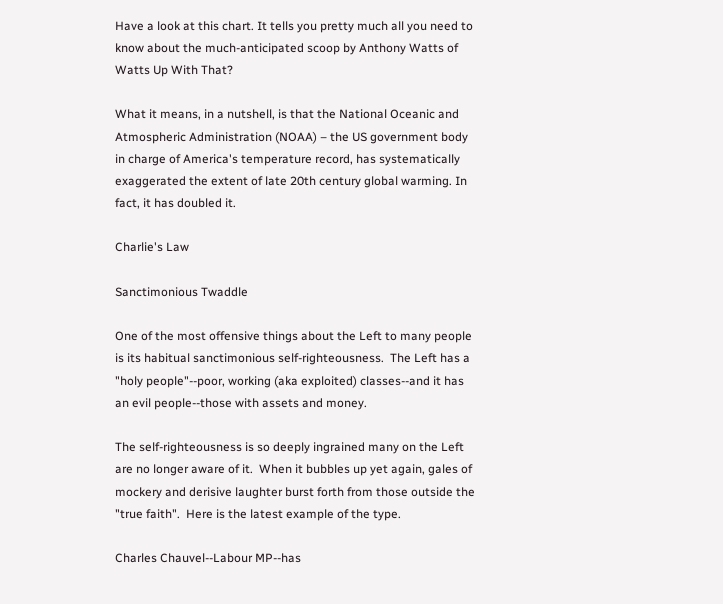Have a look at this chart. It tells you pretty much all you need to know about the much-anticipated scoop by Anthony Watts of Watts Up With That?

What it means, in a nutshell, is that the National Oceanic and Atmospheric Administration (NOAA) – the US government body in charge of America's temperature record, has systematically exaggerated the extent of late 20th century global warming. In fact, it has doubled it.

Charlie's Law

Sanctimonious Twaddle

One of the most offensive things about the Left to many people is its habitual sanctimonious self-righteousness.  The Left has a "holy people"--poor, working (aka exploited) classes--and it has an evil people--those with assets and money.

The self-righteousness is so deeply ingrained many on the Left are no longer aware of it.  When it bubbles up yet again, gales of mockery and derisive laughter burst forth from those outside the "true faith".  Here is the latest example of the type.

Charles Chauvel--Labour MP--has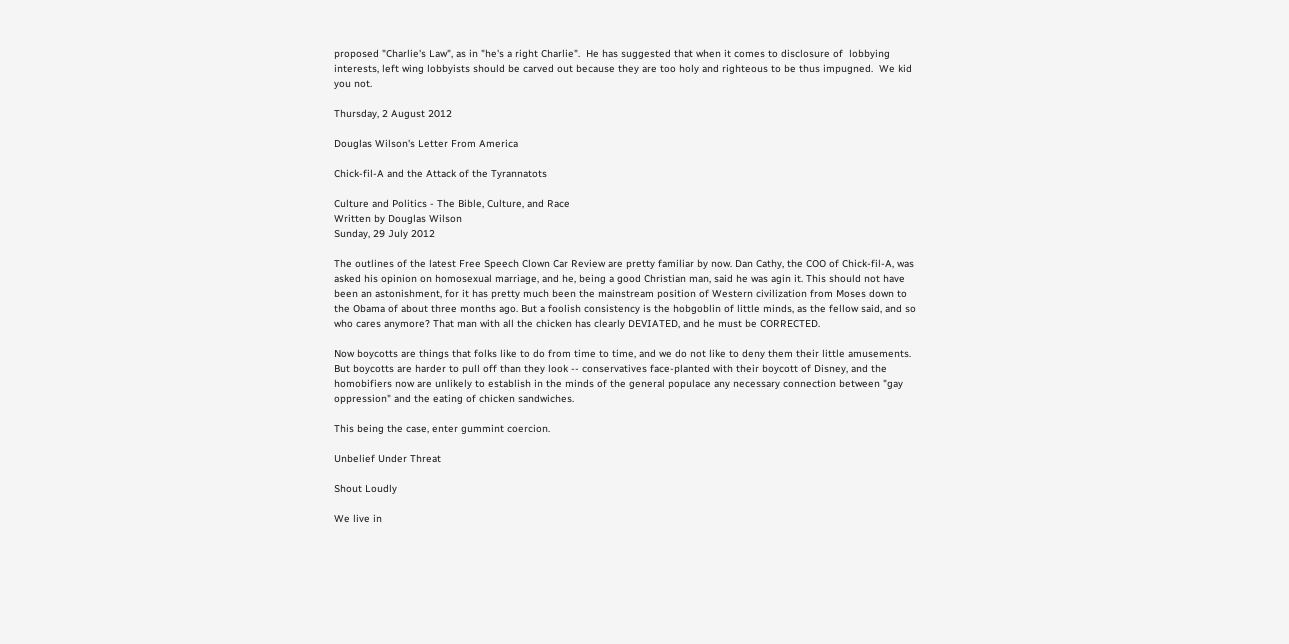proposed "Charlie's Law", as in "he's a right Charlie".  He has suggested that when it comes to disclosure of  lobbying interests, left wing lobbyists should be carved out because they are too holy and righteous to be thus impugned.  We kid you not.

Thursday, 2 August 2012

Douglas Wilson's Letter From America

Chick-fil-A and the Attack of the Tyrannatots

Culture and Politics - The Bible, Culture, and Race
Written by Douglas Wilson
Sunday, 29 July 2012

The outlines of the latest Free Speech Clown Car Review are pretty familiar by now. Dan Cathy, the COO of Chick-fil-A, was asked his opinion on homosexual marriage, and he, being a good Christian man, said he was agin it. This should not have been an astonishment, for it has pretty much been the mainstream position of Western civilization from Moses down to the Obama of about three months ago. But a foolish consistency is the hobgoblin of little minds, as the fellow said, and so who cares anymore? That man with all the chicken has clearly DEVIATED, and he must be CORRECTED.

Now boycotts are things that folks like to do from time to time, and we do not like to deny them their little amusements. But boycotts are harder to pull off than they look -- conservatives face-planted with their boycott of Disney, and the homobifiers now are unlikely to establish in the minds of the general populace any necessary connection between "gay oppression" and the eating of chicken sandwiches.

This being the case, enter gummint coercion.

Unbelief Under Threat

Shout Loudly

We live in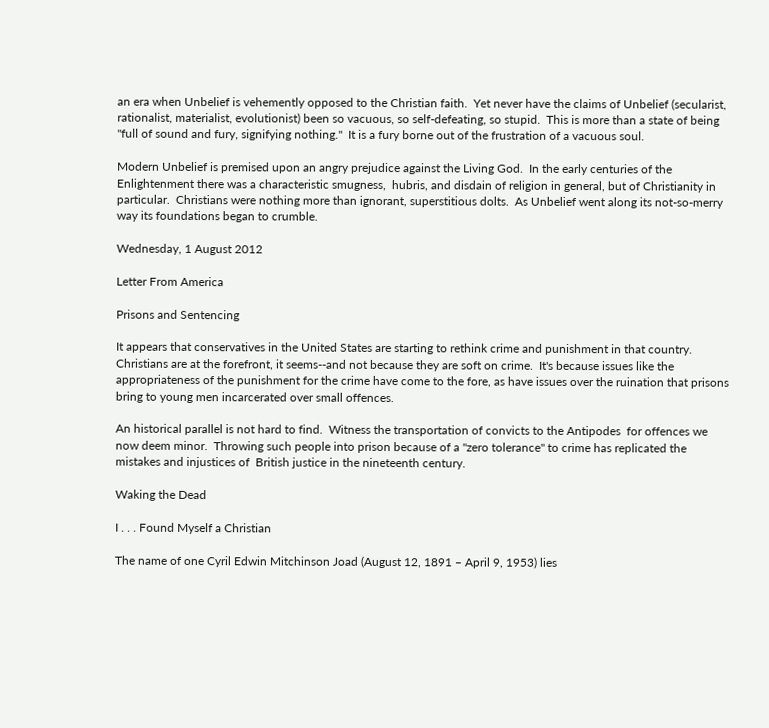an era when Unbelief is vehemently opposed to the Christian faith.  Yet never have the claims of Unbelief (secularist, rationalist, materialist, evolutionist) been so vacuous, so self-defeating, so stupid.  This is more than a state of being "full of sound and fury, signifying nothing."  It is a fury borne out of the frustration of a vacuous soul.

Modern Unbelief is premised upon an angry prejudice against the Living God.  In the early centuries of the Enlightenment there was a characteristic smugness,  hubris, and disdain of religion in general, but of Christianity in particular.  Christians were nothing more than ignorant, superstitious dolts.  As Unbelief went along its not-so-merry way its foundations began to crumble.

Wednesday, 1 August 2012

Letter From America

Prisons and Sentencing

It appears that conservatives in the United States are starting to rethink crime and punishment in that country.  Christians are at the forefront, it seems--and not because they are soft on crime.  It's because issues like the appropriateness of the punishment for the crime have come to the fore, as have issues over the ruination that prisons bring to young men incarcerated over small offences.

An historical parallel is not hard to find.  Witness the transportation of convicts to the Antipodes  for offences we now deem minor.  Throwing such people into prison because of a "zero tolerance" to crime has replicated the mistakes and injustices of  British justice in the nineteenth century.

Waking the Dead

I . . . Found Myself a Christian

The name of one Cyril Edwin Mitchinson Joad (August 12, 1891 – April 9, 1953) lies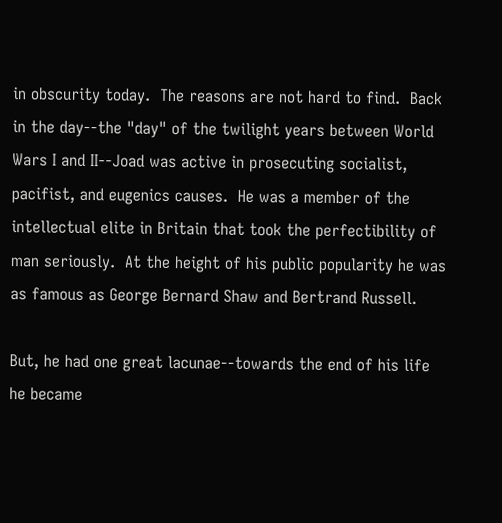in obscurity today.  The reasons are not hard to find.  Back in the day--the "day" of the twilight years between World Wars I and II--Joad was active in prosecuting socialist, pacifist, and eugenics causes.  He was a member of the intellectual elite in Britain that took the perfectibility of man seriously.  At the height of his public popularity he was as famous as George Bernard Shaw and Bertrand Russell.

But, he had one great lacunae--towards the end of his life he became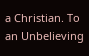a Christian. To an Unbelieving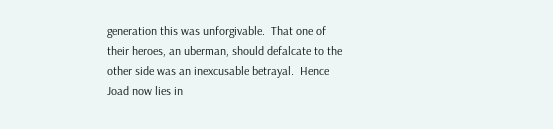generation this was unforgivable.  That one of their heroes, an uberman, should defalcate to the other side was an inexcusable betrayal.  Hence Joad now lies in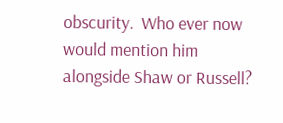obscurity.  Who ever now would mention him alongside Shaw or Russell?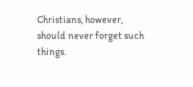Christians, however, should never forget such things.